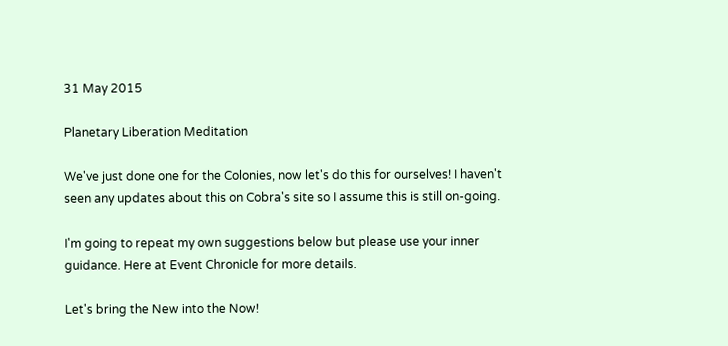31 May 2015

Planetary Liberation Meditation

We've just done one for the Colonies, now let's do this for ourselves! I haven't seen any updates about this on Cobra's site so I assume this is still on-going.

I'm going to repeat my own suggestions below but please use your inner guidance. Here at Event Chronicle for more details.

Let's bring the New into the Now!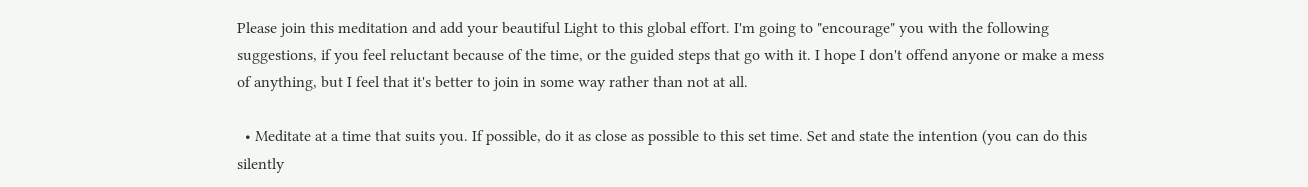Please join this meditation and add your beautiful Light to this global effort. I'm going to "encourage" you with the following suggestions, if you feel reluctant because of the time, or the guided steps that go with it. I hope I don't offend anyone or make a mess of anything, but I feel that it's better to join in some way rather than not at all.

  • Meditate at a time that suits you. If possible, do it as close as possible to this set time. Set and state the intention (you can do this silently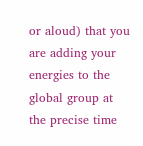or aloud) that you are adding your energies to the global group at the precise time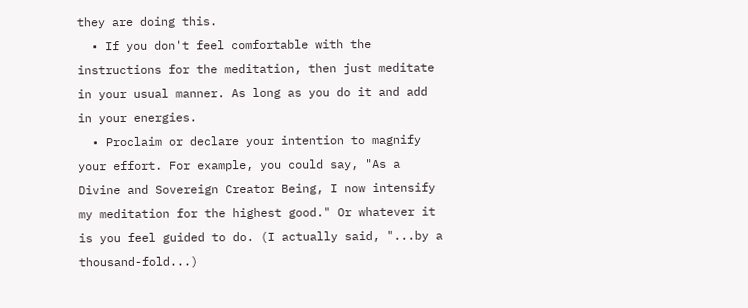they are doing this.
  • If you don't feel comfortable with the instructions for the meditation, then just meditate in your usual manner. As long as you do it and add in your energies.
  • Proclaim or declare your intention to magnify your effort. For example, you could say, "As a Divine and Sovereign Creator Being, I now intensify my meditation for the highest good." Or whatever it is you feel guided to do. (I actually said, "...by a thousand-fold...)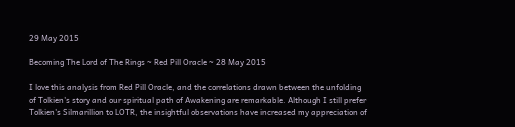29 May 2015

Becoming The Lord of The Rings ~ Red Pill Oracle ~ 28 May 2015

I love this analysis from Red Pill Oracle, and the correlations drawn between the unfolding of Tolkien's story and our spiritual path of Awakening are remarkable. Although I still prefer Tolkien's Silmarillion to LOTR, the insightful observations have increased my appreciation of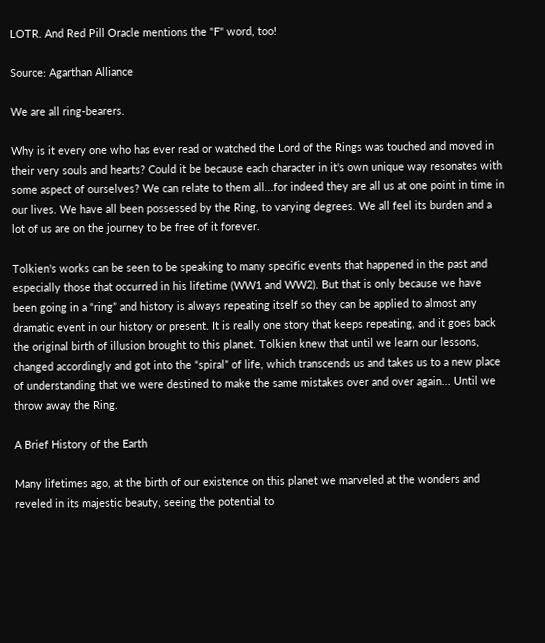LOTR. And Red Pill Oracle mentions the "F" word, too!

Source: Agarthan Alliance

We are all ring-bearers.

Why is it every one who has ever read or watched the Lord of the Rings was touched and moved in their very souls and hearts? Could it be because each character in it's own unique way resonates with some aspect of ourselves? We can relate to them all...for indeed they are all us at one point in time in our lives. We have all been possessed by the Ring, to varying degrees. We all feel its burden and a lot of us are on the journey to be free of it forever.

Tolkien's works can be seen to be speaking to many specific events that happened in the past and especially those that occurred in his lifetime (WW1 and WW2). But that is only because we have been going in a “ring” and history is always repeating itself so they can be applied to almost any dramatic event in our history or present. It is really one story that keeps repeating, and it goes back the original birth of illusion brought to this planet. Tolkien knew that until we learn our lessons, changed accordingly and got into the “spiral” of life, which transcends us and takes us to a new place of understanding that we were destined to make the same mistakes over and over again... Until we throw away the Ring.

A Brief History of the Earth

Many lifetimes ago, at the birth of our existence on this planet we marveled at the wonders and reveled in its majestic beauty, seeing the potential to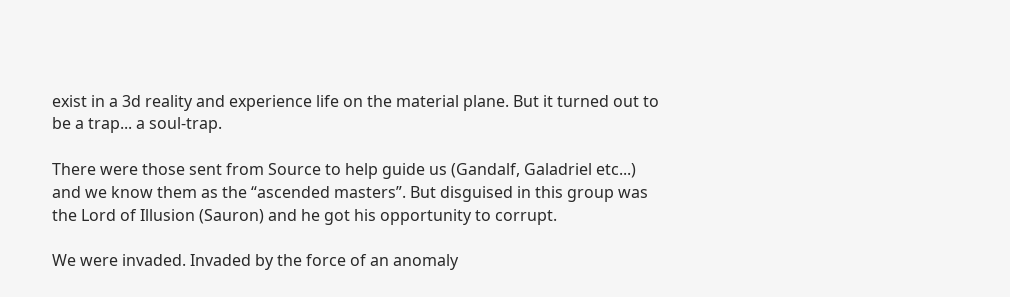exist in a 3d reality and experience life on the material plane. But it turned out to be a trap... a soul-trap.

There were those sent from Source to help guide us (Gandalf, Galadriel etc...) and we know them as the “ascended masters”. But disguised in this group was the Lord of Illusion (Sauron) and he got his opportunity to corrupt.

We were invaded. Invaded by the force of an anomaly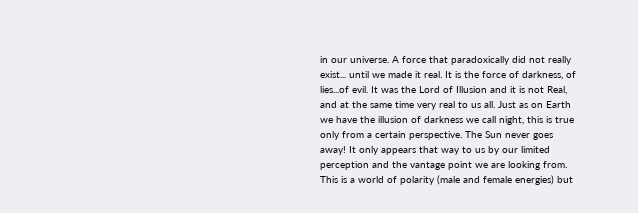in our universe. A force that paradoxically did not really exist... until we made it real. It is the force of darkness, of lies...of evil. It was the Lord of Illusion and it is not Real, and at the same time very real to us all. Just as on Earth we have the illusion of darkness we call night, this is true only from a certain perspective. The Sun never goes away! It only appears that way to us by our limited perception and the vantage point we are looking from. This is a world of polarity (male and female energies) but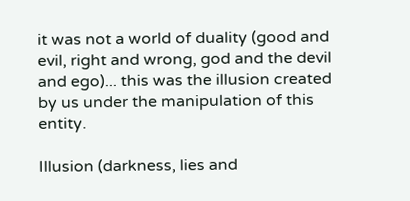it was not a world of duality (good and evil, right and wrong, god and the devil and ego)... this was the illusion created by us under the manipulation of this entity.

Illusion (darkness, lies and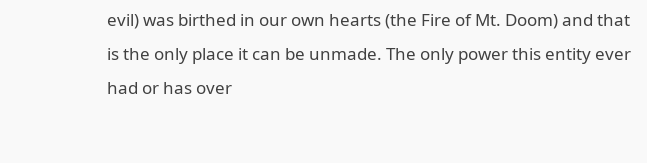evil) was birthed in our own hearts (the Fire of Mt. Doom) and that is the only place it can be unmade. The only power this entity ever had or has over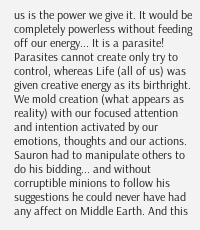us is the power we give it. It would be completely powerless without feeding off our energy... It is a parasite! Parasites cannot create only try to control, whereas Life (all of us) was given creative energy as its birthright. We mold creation (what appears as reality) with our focused attention and intention activated by our emotions, thoughts and our actions. Sauron had to manipulate others to do his bidding... and without corruptible minions to follow his suggestions he could never have had any affect on Middle Earth. And this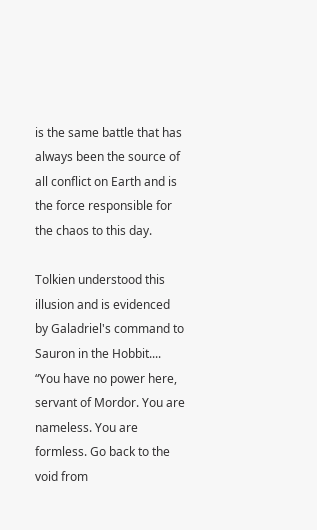is the same battle that has always been the source of all conflict on Earth and is the force responsible for the chaos to this day.

Tolkien understood this illusion and is evidenced by Galadriel's command to Sauron in the Hobbit.... “You have no power here, servant of Mordor. You are nameless. You are formless. Go back to the void from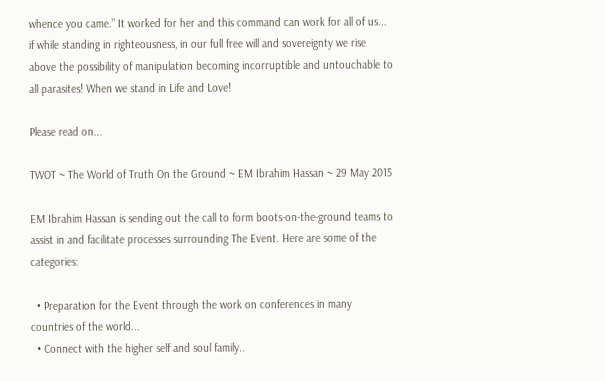whence you came.” It worked for her and this command can work for all of us... if while standing in righteousness, in our full free will and sovereignty we rise above the possibility of manipulation becoming incorruptible and untouchable to all parasites! When we stand in Life and Love!

Please read on...

TWOT ~ The World of Truth On the Ground ~ EM Ibrahim Hassan ~ 29 May 2015

EM Ibrahim Hassan is sending out the call to form boots-on-the-ground teams to assist in and facilitate processes surrounding The Event. Here are some of the categories:

  • Preparation for the Event through the work on conferences in many countries of the world...
  • Connect with the higher self and soul family..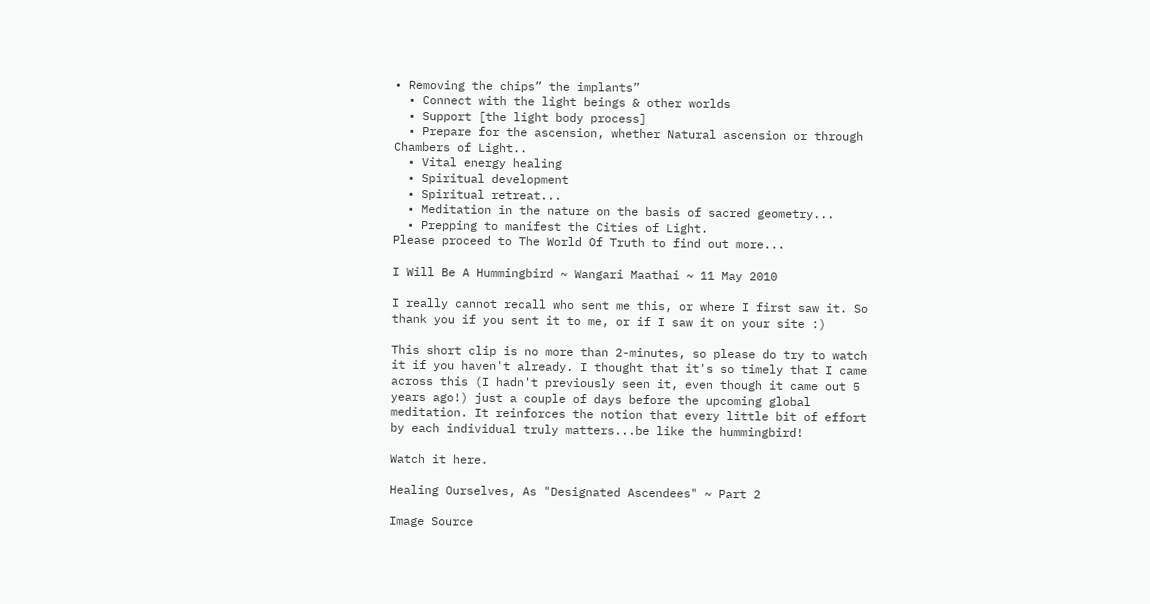• Removing the chips” the implants”
  • Connect with the light beings & other worlds
  • Support [the light body process]
  • Prepare for the ascension, whether Natural ascension or through Chambers of Light..
  • Vital energy healing
  • Spiritual development
  • Spiritual retreat...
  • Meditation in the nature on the basis of sacred geometry...
  • Prepping to manifest the Cities of Light.
Please proceed to The World Of Truth to find out more...

I Will Be A Hummingbird ~ Wangari Maathai ~ 11 May 2010

I really cannot recall who sent me this, or where I first saw it. So thank you if you sent it to me, or if I saw it on your site :)

This short clip is no more than 2-minutes, so please do try to watch it if you haven't already. I thought that it's so timely that I came across this (I hadn't previously seen it, even though it came out 5 years ago!) just a couple of days before the upcoming global meditation. It reinforces the notion that every little bit of effort by each individual truly matters...be like the hummingbird!

Watch it here.

Healing Ourselves, As "Designated Ascendees" ~ Part 2

Image Source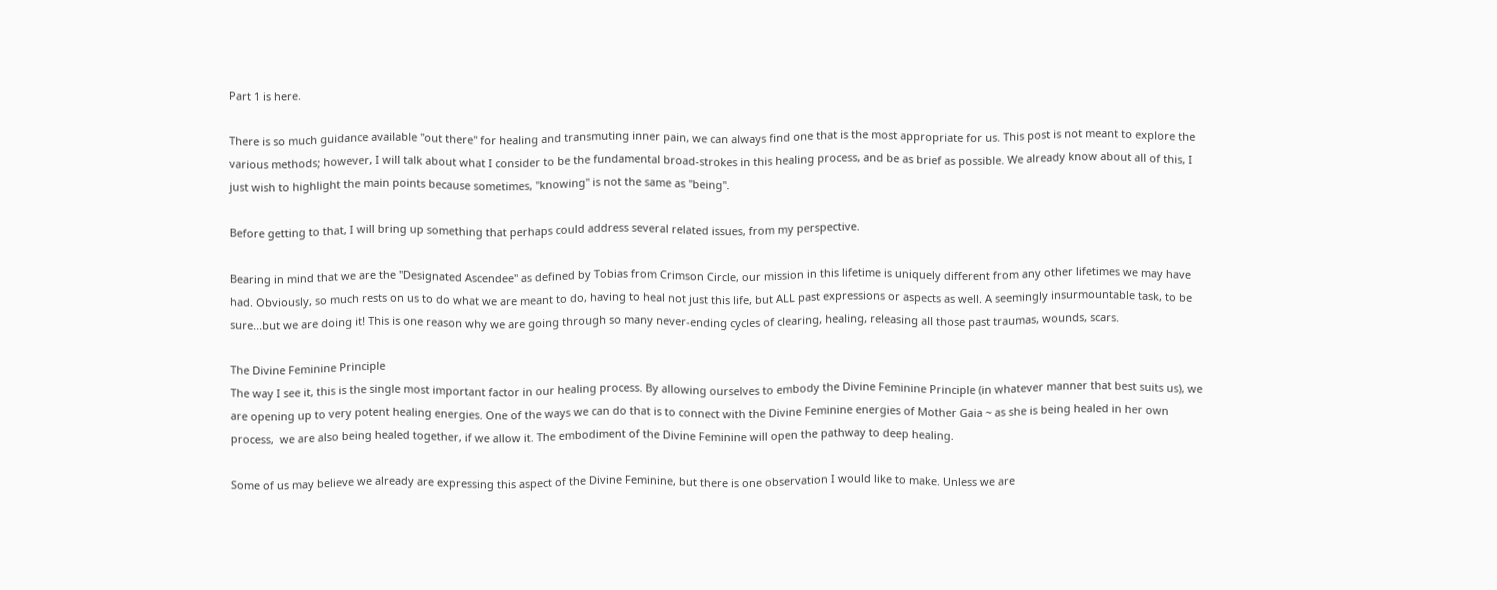Part 1 is here.

There is so much guidance available "out there" for healing and transmuting inner pain, we can always find one that is the most appropriate for us. This post is not meant to explore the various methods; however, I will talk about what I consider to be the fundamental broad-strokes in this healing process, and be as brief as possible. We already know about all of this, I just wish to highlight the main points because sometimes, "knowing" is not the same as "being".

Before getting to that, I will bring up something that perhaps could address several related issues, from my perspective.

Bearing in mind that we are the "Designated Ascendee" as defined by Tobias from Crimson Circle, our mission in this lifetime is uniquely different from any other lifetimes we may have had. Obviously, so much rests on us to do what we are meant to do, having to heal not just this life, but ALL past expressions or aspects as well. A seemingly insurmountable task, to be sure...but we are doing it! This is one reason why we are going through so many never-ending cycles of clearing, healing, releasing all those past traumas, wounds, scars.

The Divine Feminine Principle
The way I see it, this is the single most important factor in our healing process. By allowing ourselves to embody the Divine Feminine Principle (in whatever manner that best suits us), we are opening up to very potent healing energies. One of the ways we can do that is to connect with the Divine Feminine energies of Mother Gaia ~ as she is being healed in her own process,  we are also being healed together, if we allow it. The embodiment of the Divine Feminine will open the pathway to deep healing.

Some of us may believe we already are expressing this aspect of the Divine Feminine, but there is one observation I would like to make. Unless we are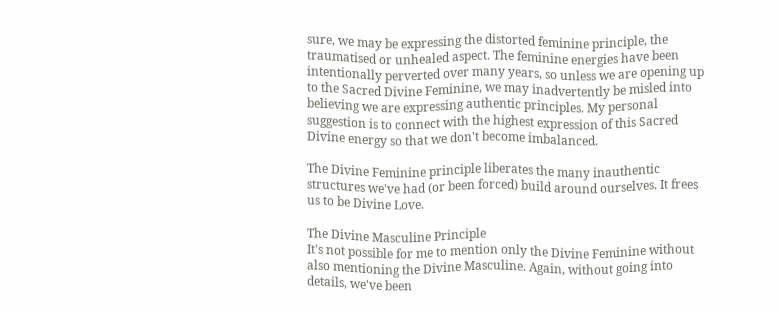sure, we may be expressing the distorted feminine principle, the traumatised or unhealed aspect. The feminine energies have been intentionally perverted over many years, so unless we are opening up to the Sacred Divine Feminine, we may inadvertently be misled into believing we are expressing authentic principles. My personal suggestion is to connect with the highest expression of this Sacred Divine energy so that we don't become imbalanced.

The Divine Feminine principle liberates the many inauthentic structures we've had (or been forced) build around ourselves. It frees us to be Divine Love.

The Divine Masculine Principle
It's not possible for me to mention only the Divine Feminine without also mentioning the Divine Masculine. Again, without going into details, we've been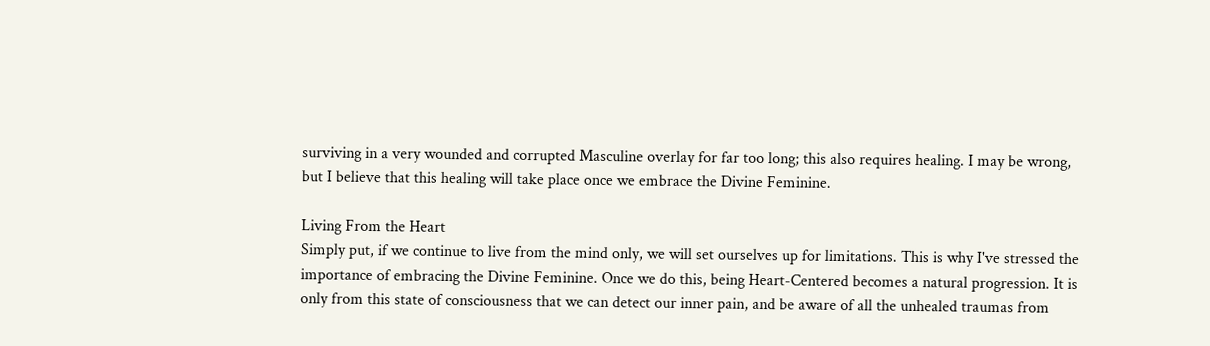surviving in a very wounded and corrupted Masculine overlay for far too long; this also requires healing. I may be wrong, but I believe that this healing will take place once we embrace the Divine Feminine.

Living From the Heart
Simply put, if we continue to live from the mind only, we will set ourselves up for limitations. This is why I've stressed the importance of embracing the Divine Feminine. Once we do this, being Heart-Centered becomes a natural progression. It is only from this state of consciousness that we can detect our inner pain, and be aware of all the unhealed traumas from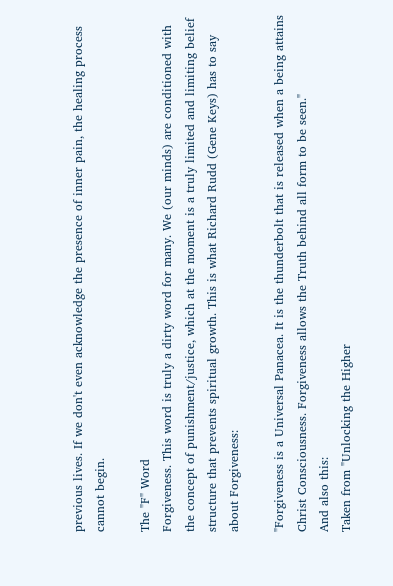previous lives. If we don't even acknowledge the presence of inner pain, the healing process cannot begin.

The "F" Word
Forgiveness. This word is truly a dirty word for many. We (our minds) are conditioned with the concept of punishment/justice, which at the moment is a truly limited and limiting belief structure that prevents spiritual growth. This is what Richard Rudd (Gene Keys) has to say about Forgiveness:

"Forgiveness is a Universal Panacea. It is the thunderbolt that is released when a being attains Christ Consciousness. Forgiveness allows the Truth behind all form to be seen."
And also this:
Taken from "Unlocking the Higher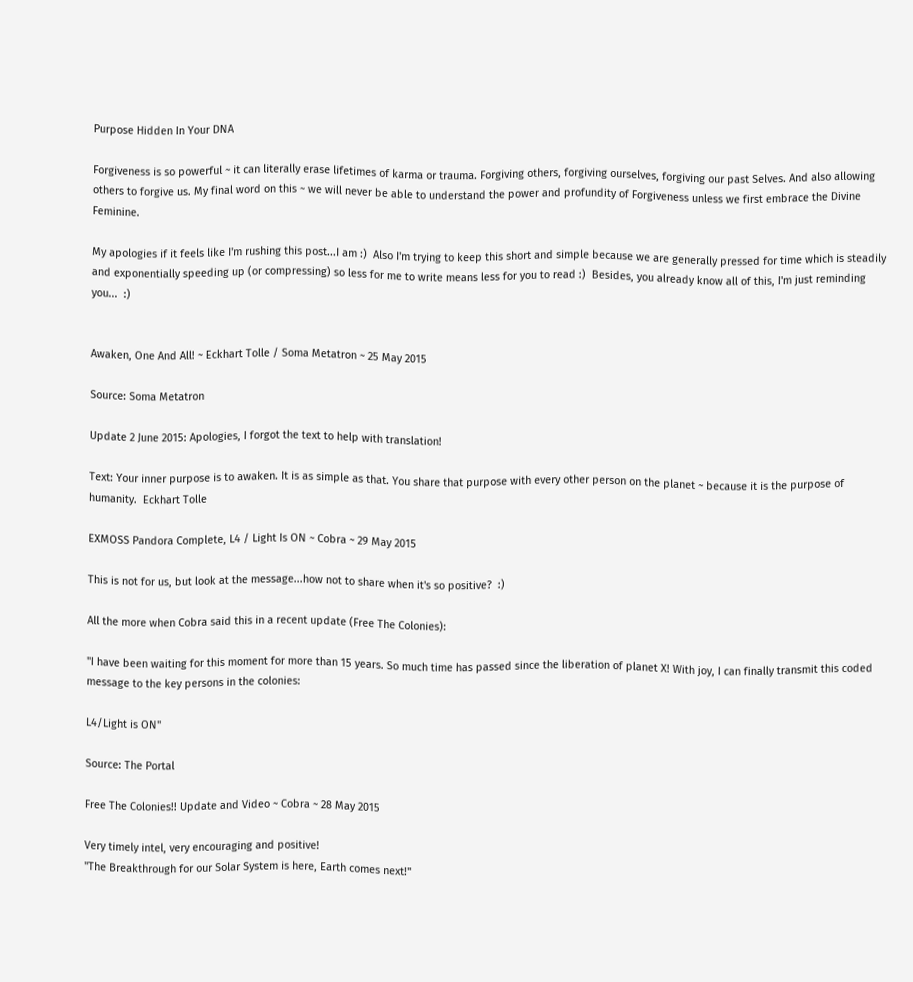Purpose Hidden In Your DNA

Forgiveness is so powerful ~ it can literally erase lifetimes of karma or trauma. Forgiving others, forgiving ourselves, forgiving our past Selves. And also allowing others to forgive us. My final word on this ~ we will never be able to understand the power and profundity of Forgiveness unless we first embrace the Divine Feminine.

My apologies if it feels like I'm rushing this post...I am :)  Also I'm trying to keep this short and simple because we are generally pressed for time which is steadily and exponentially speeding up (or compressing) so less for me to write means less for you to read :)  Besides, you already know all of this, I'm just reminding you...  :)


Awaken, One And All! ~ Eckhart Tolle / Soma Metatron ~ 25 May 2015

Source: Soma Metatron

Update 2 June 2015: Apologies, I forgot the text to help with translation!

Text: Your inner purpose is to awaken. It is as simple as that. You share that purpose with every other person on the planet ~ because it is the purpose of humanity.  Eckhart Tolle

EXMOSS Pandora Complete, L4 / Light Is ON ~ Cobra ~ 29 May 2015

This is not for us, but look at the message...how not to share when it's so positive?  :)

All the more when Cobra said this in a recent update (Free The Colonies):

"I have been waiting for this moment for more than 15 years. So much time has passed since the liberation of planet X! With joy, I can finally transmit this coded message to the key persons in the colonies:

L4/Light is ON"

Source: The Portal

Free The Colonies!! Update and Video ~ Cobra ~ 28 May 2015

Very timely intel, very encouraging and positive!
"The Breakthrough for our Solar System is here, Earth comes next!"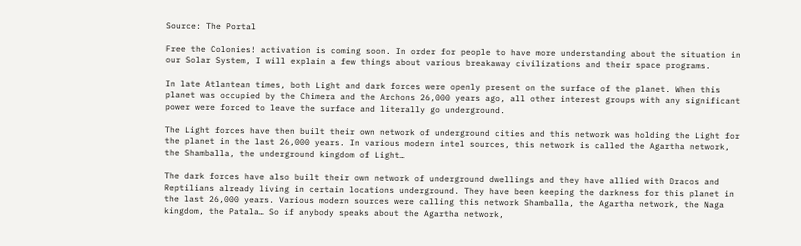Source: The Portal

Free the Colonies! activation is coming soon. In order for people to have more understanding about the situation in our Solar System, I will explain a few things about various breakaway civilizations and their space programs.

In late Atlantean times, both Light and dark forces were openly present on the surface of the planet. When this planet was occupied by the Chimera and the Archons 26,000 years ago, all other interest groups with any significant power were forced to leave the surface and literally go underground.

The Light forces have then built their own network of underground cities and this network was holding the Light for the planet in the last 26,000 years. In various modern intel sources, this network is called the Agartha network, the Shamballa, the underground kingdom of Light…

The dark forces have also built their own network of underground dwellings and they have allied with Dracos and Reptilians already living in certain locations underground. They have been keeping the darkness for this planet in the last 26,000 years. Various modern sources were calling this network Shamballa, the Agartha network, the Naga kingdom, the Patala… So if anybody speaks about the Agartha network,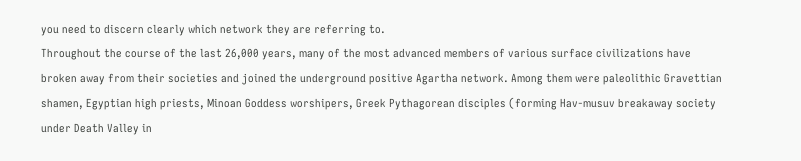you need to discern clearly which network they are referring to.
Throughout the course of the last 26,000 years, many of the most advanced members of various surface civilizations have broken away from their societies and joined the underground positive Agartha network. Among them were paleolithic Gravettian shamen, Egyptian high priests, Minoan Goddess worshipers, Greek Pythagorean disciples (forming Hav-musuv breakaway society under Death Valley in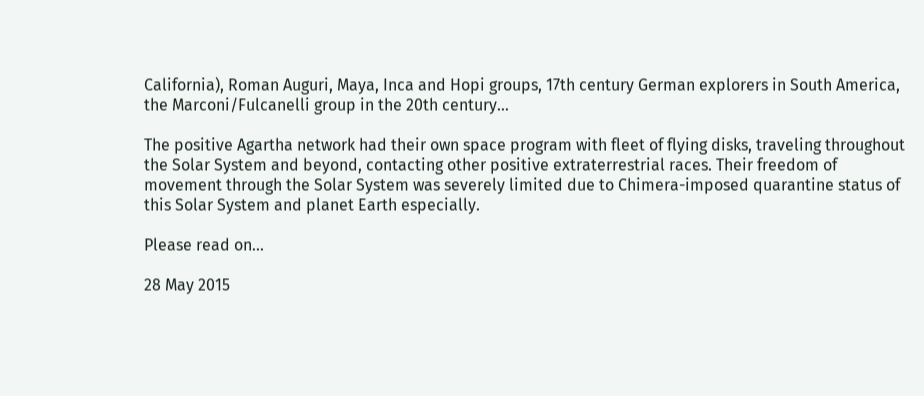California), Roman Auguri, Maya, Inca and Hopi groups, 17th century German explorers in South America, the Marconi/Fulcanelli group in the 20th century…

The positive Agartha network had their own space program with fleet of flying disks, traveling throughout the Solar System and beyond, contacting other positive extraterrestrial races. Their freedom of movement through the Solar System was severely limited due to Chimera-imposed quarantine status of this Solar System and planet Earth especially.

Please read on...

28 May 2015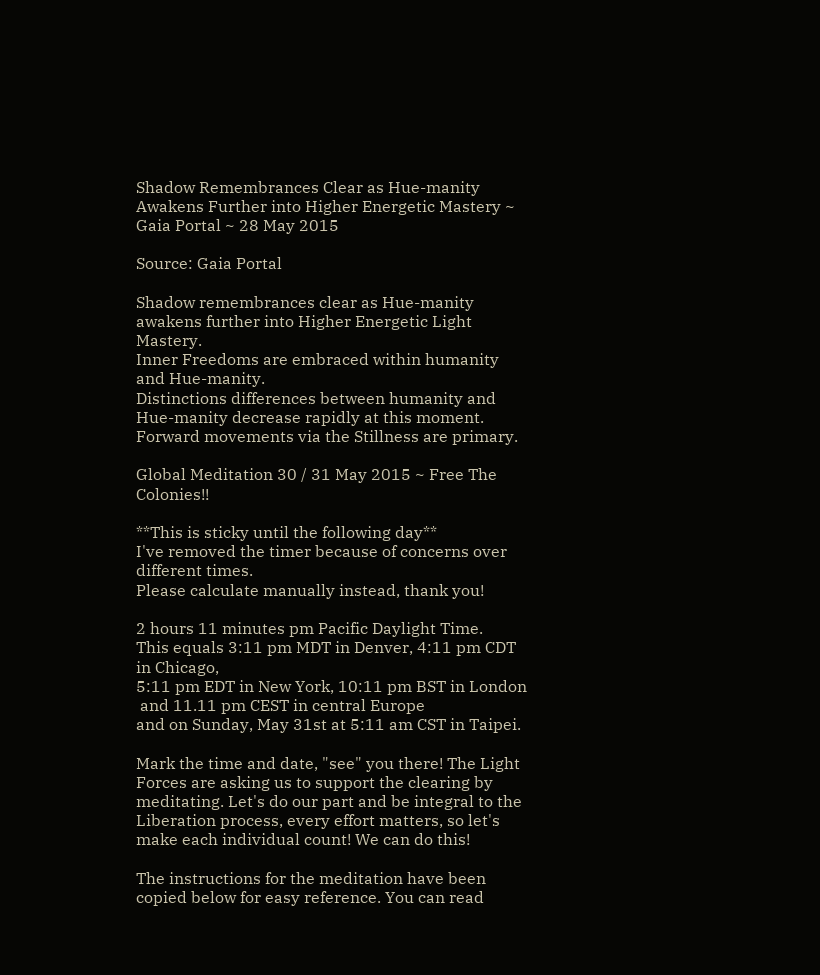Shadow Remembrances Clear as Hue-manity Awakens Further into Higher Energetic Mastery ~ Gaia Portal ~ 28 May 2015

Source: Gaia Portal

Shadow remembrances clear as Hue-manity awakens further into Higher Energetic Light Mastery.
Inner Freedoms are embraced within humanity and Hue-manity.
Distinctions differences between humanity and Hue-manity decrease rapidly at this moment.
Forward movements via the Stillness are primary.

Global Meditation 30 / 31 May 2015 ~ Free The Colonies!!

**This is sticky until the following day**
I've removed the timer because of concerns over different times.
Please calculate manually instead, thank you!

2 hours 11 minutes pm Pacific Daylight Time.
This equals 3:11 pm MDT in Denver, 4:11 pm CDT in Chicago,
5:11 pm EDT in New York, 10:11 pm BST in London
 and 11.11 pm CEST in central Europe
and on Sunday, May 31st at 5:11 am CST in Taipei.

Mark the time and date, "see" you there! The Light Forces are asking us to support the clearing by meditating. Let's do our part and be integral to the Liberation process, every effort matters, so let's make each individual count! We can do this!

The instructions for the meditation have been copied below for easy reference. You can read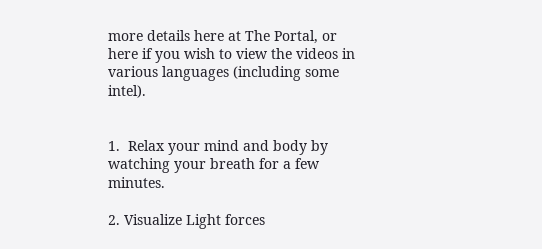more details here at The Portal, or here if you wish to view the videos in various languages (including some intel).


1.  Relax your mind and body by watching your breath for a few minutes.

2. Visualize Light forces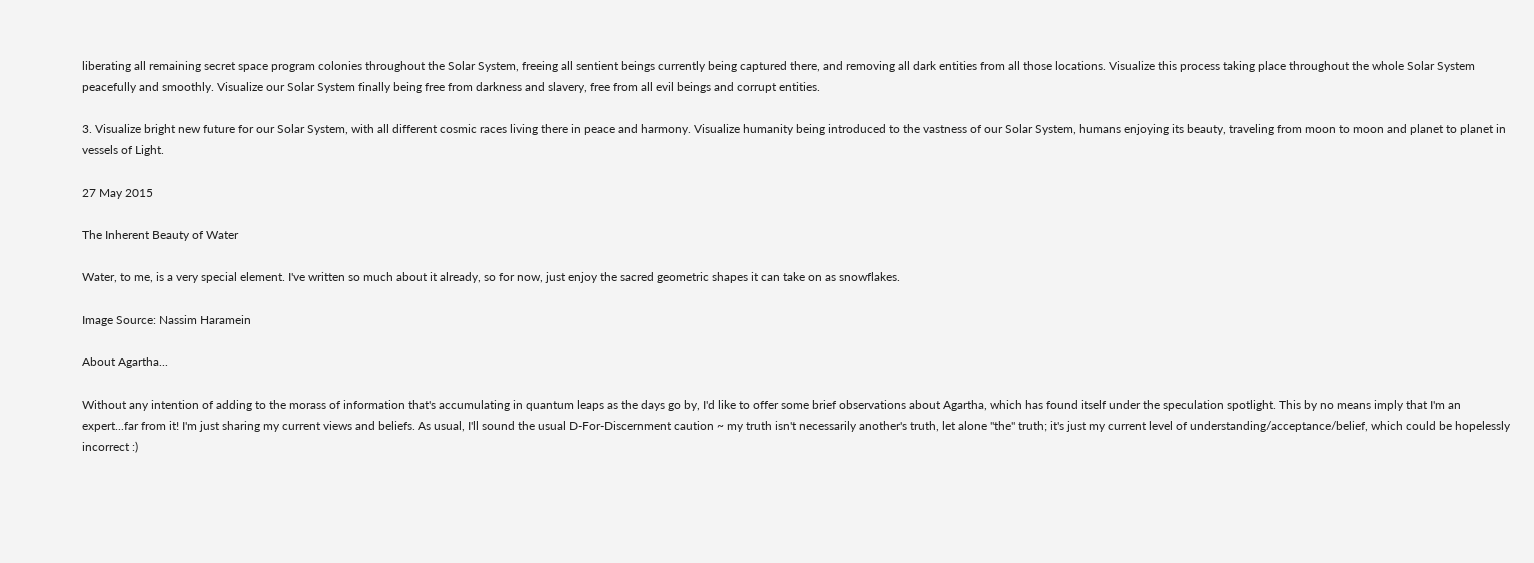liberating all remaining secret space program colonies throughout the Solar System, freeing all sentient beings currently being captured there, and removing all dark entities from all those locations. Visualize this process taking place throughout the whole Solar System peacefully and smoothly. Visualize our Solar System finally being free from darkness and slavery, free from all evil beings and corrupt entities.

3. Visualize bright new future for our Solar System, with all different cosmic races living there in peace and harmony. Visualize humanity being introduced to the vastness of our Solar System, humans enjoying its beauty, traveling from moon to moon and planet to planet in vessels of Light.

27 May 2015

The Inherent Beauty of Water

Water, to me, is a very special element. I've written so much about it already, so for now, just enjoy the sacred geometric shapes it can take on as snowflakes.

Image Source: Nassim Haramein

About Agartha...

Without any intention of adding to the morass of information that's accumulating in quantum leaps as the days go by, I'd like to offer some brief observations about Agartha, which has found itself under the speculation spotlight. This by no means imply that I'm an expert...far from it! I'm just sharing my current views and beliefs. As usual, I'll sound the usual D-For-Discernment caution ~ my truth isn't necessarily another's truth, let alone "the" truth; it's just my current level of understanding/acceptance/belief, which could be hopelessly incorrect :)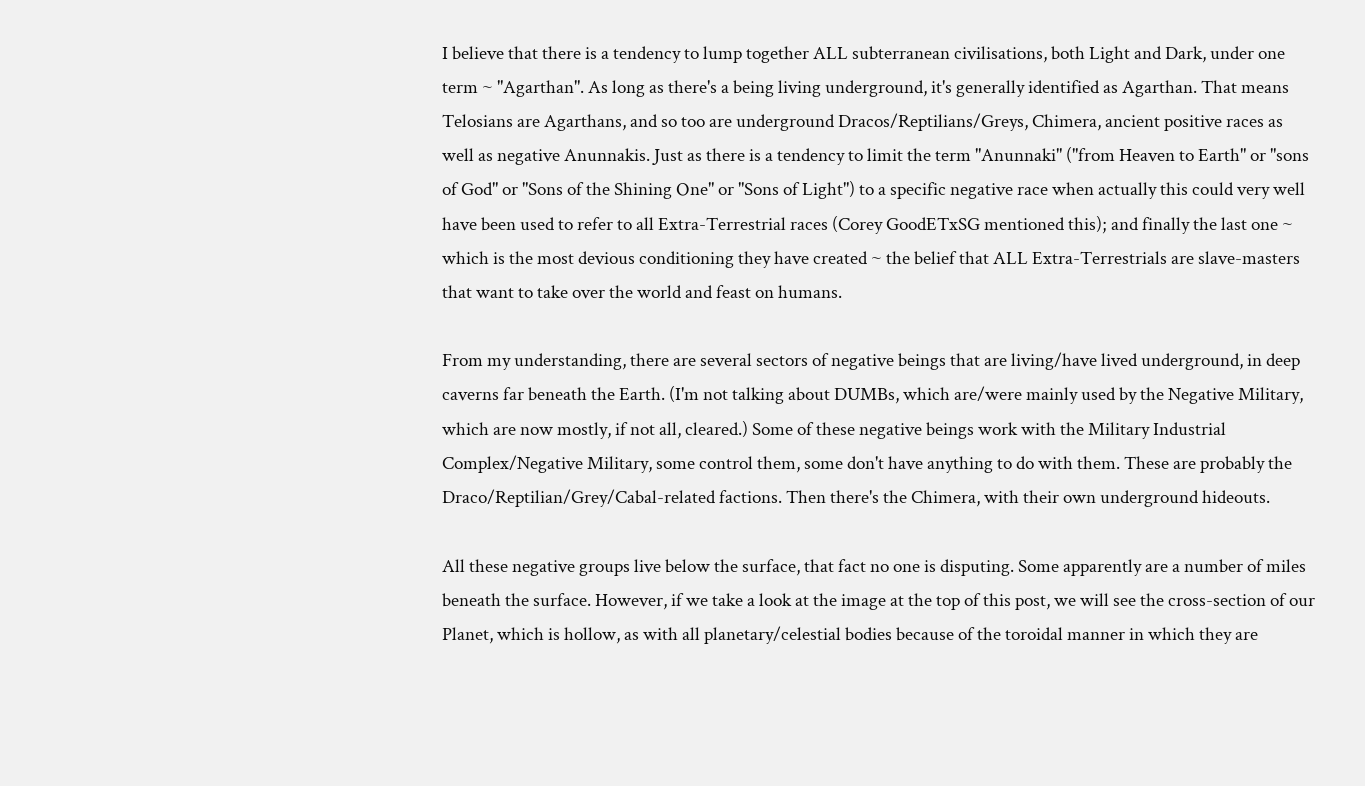I believe that there is a tendency to lump together ALL subterranean civilisations, both Light and Dark, under one term ~ "Agarthan". As long as there's a being living underground, it's generally identified as Agarthan. That means Telosians are Agarthans, and so too are underground Dracos/Reptilians/Greys, Chimera, ancient positive races as well as negative Anunnakis. Just as there is a tendency to limit the term "Anunnaki" ("from Heaven to Earth" or "sons of God" or "Sons of the Shining One" or "Sons of Light") to a specific negative race when actually this could very well have been used to refer to all Extra-Terrestrial races (Corey GoodETxSG mentioned this); and finally the last one ~ which is the most devious conditioning they have created ~ the belief that ALL Extra-Terrestrials are slave-masters that want to take over the world and feast on humans.

From my understanding, there are several sectors of negative beings that are living/have lived underground, in deep caverns far beneath the Earth. (I'm not talking about DUMBs, which are/were mainly used by the Negative Military, which are now mostly, if not all, cleared.) Some of these negative beings work with the Military Industrial Complex/Negative Military, some control them, some don't have anything to do with them. These are probably the Draco/Reptilian/Grey/Cabal-related factions. Then there's the Chimera, with their own underground hideouts.

All these negative groups live below the surface, that fact no one is disputing. Some apparently are a number of miles beneath the surface. However, if we take a look at the image at the top of this post, we will see the cross-section of our Planet, which is hollow, as with all planetary/celestial bodies because of the toroidal manner in which they are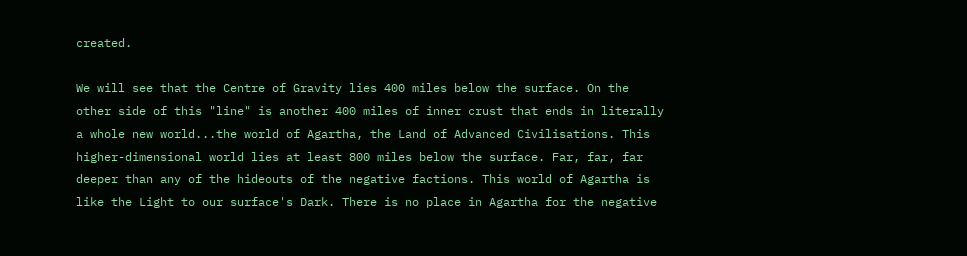created.

We will see that the Centre of Gravity lies 400 miles below the surface. On the other side of this "line" is another 400 miles of inner crust that ends in literally a whole new world...the world of Agartha, the Land of Advanced Civilisations. This higher-dimensional world lies at least 800 miles below the surface. Far, far, far deeper than any of the hideouts of the negative factions. This world of Agartha is like the Light to our surface's Dark. There is no place in Agartha for the negative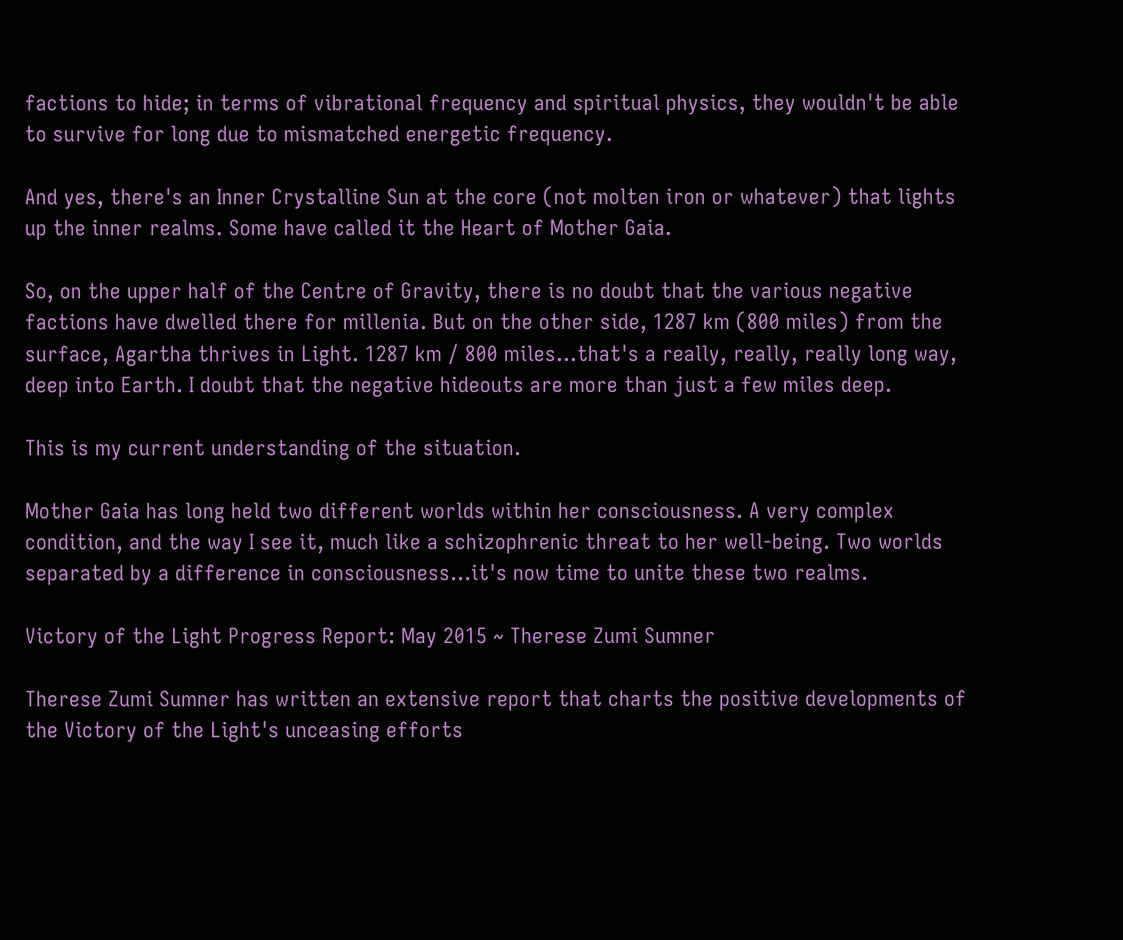factions to hide; in terms of vibrational frequency and spiritual physics, they wouldn't be able to survive for long due to mismatched energetic frequency.

And yes, there's an Inner Crystalline Sun at the core (not molten iron or whatever) that lights up the inner realms. Some have called it the Heart of Mother Gaia.

So, on the upper half of the Centre of Gravity, there is no doubt that the various negative factions have dwelled there for millenia. But on the other side, 1287 km (800 miles) from the surface, Agartha thrives in Light. 1287 km / 800 miles...that's a really, really, really long way, deep into Earth. I doubt that the negative hideouts are more than just a few miles deep.

This is my current understanding of the situation.

Mother Gaia has long held two different worlds within her consciousness. A very complex condition, and the way I see it, much like a schizophrenic threat to her well-being. Two worlds separated by a difference in consciousness...it's now time to unite these two realms.

Victory of the Light Progress Report: May 2015 ~ Therese Zumi Sumner

Therese Zumi Sumner has written an extensive report that charts the positive developments of the Victory of the Light's unceasing efforts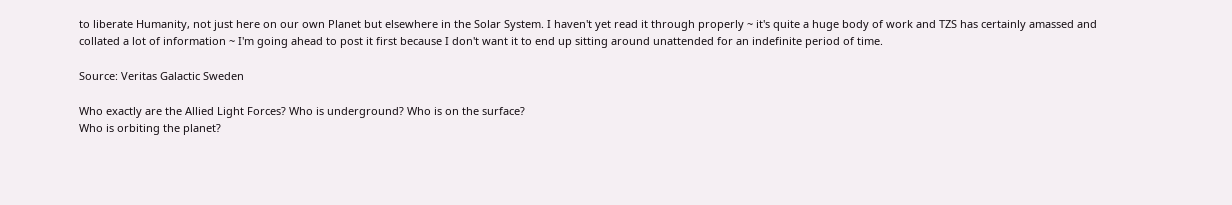to liberate Humanity, not just here on our own Planet but elsewhere in the Solar System. I haven't yet read it through properly ~ it's quite a huge body of work and TZS has certainly amassed and collated a lot of information ~ I'm going ahead to post it first because I don't want it to end up sitting around unattended for an indefinite period of time.

Source: Veritas Galactic Sweden

Who exactly are the Allied Light Forces? Who is underground? Who is on the surface?
Who is orbiting the planet?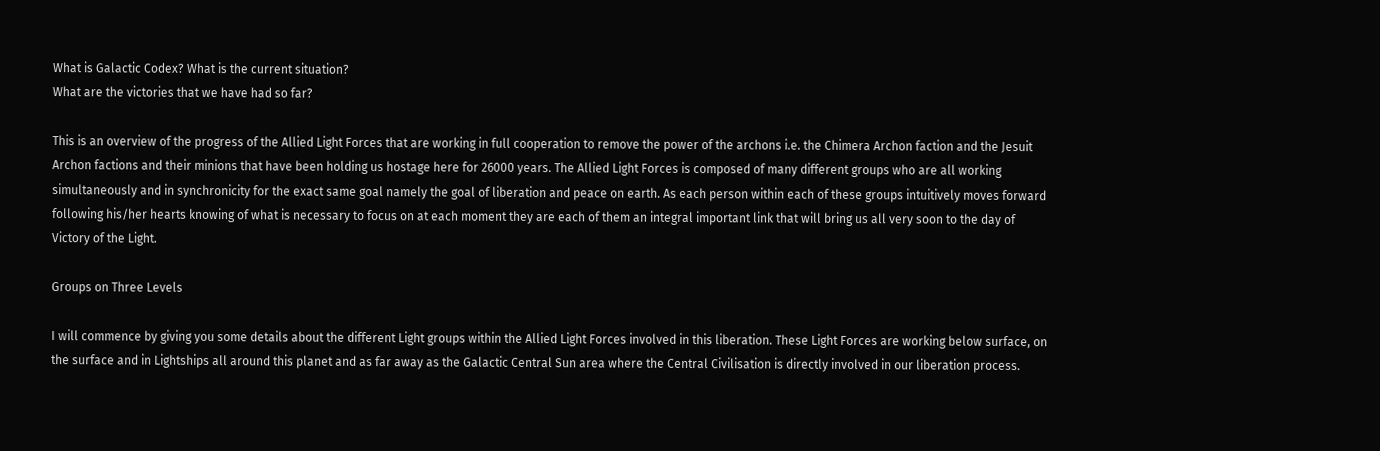What is Galactic Codex? What is the current situation?
What are the victories that we have had so far?

This is an overview of the progress of the Allied Light Forces that are working in full cooperation to remove the power of the archons i.e. the Chimera Archon faction and the Jesuit Archon factions and their minions that have been holding us hostage here for 26000 years. The Allied Light Forces is composed of many different groups who are all working simultaneously and in synchronicity for the exact same goal namely the goal of liberation and peace on earth. As each person within each of these groups intuitively moves forward following his/her hearts knowing of what is necessary to focus on at each moment they are each of them an integral important link that will bring us all very soon to the day of Victory of the Light.

Groups on Three Levels

I will commence by giving you some details about the different Light groups within the Allied Light Forces involved in this liberation. These Light Forces are working below surface, on the surface and in Lightships all around this planet and as far away as the Galactic Central Sun area where the Central Civilisation is directly involved in our liberation process.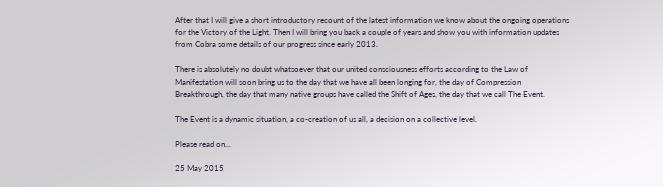After that I will give a short introductory recount of the latest information we know about the ongoing operations for the Victory of the Light. Then I will bring you back a couple of years and show you with information updates from Cobra some details of our progress since early 2013.

There is absolutely no doubt whatsoever that our united consciousness efforts according to the Law of Manifestation will soon bring us to the day that we have all been longing for, the day of Compression Breakthrough, the day that many native groups have called the Shift of Ages, the day that we call The Event.

The Event is a dynamic situation, a co-creation of us all, a decision on a collective level.

Please read on...

25 May 2015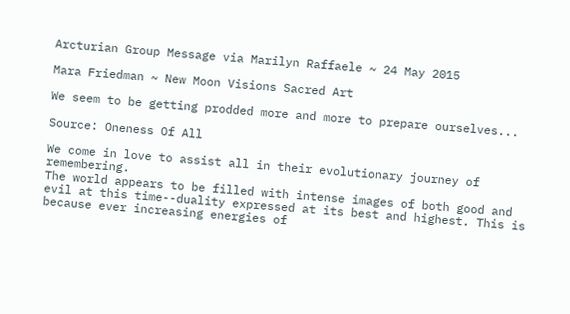Arcturian Group Message via Marilyn Raffaele ~ 24 May 2015

Mara Friedman ~ New Moon Visions Sacred Art

We seem to be getting prodded more and more to prepare ourselves...

Source: Oneness Of All

We come in love to assist all in their evolutionary journey of remembering.
The world appears to be filled with intense images of both good and evil at this time--duality expressed at its best and highest. This is because ever increasing energies of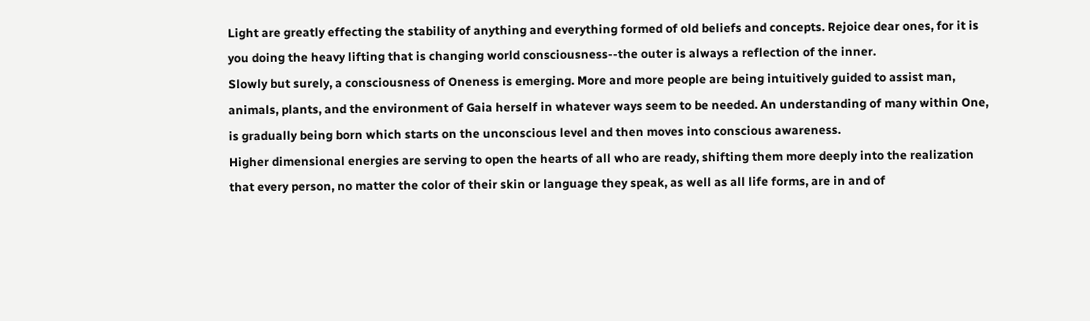Light are greatly effecting the stability of anything and everything formed of old beliefs and concepts. Rejoice dear ones, for it is you doing the heavy lifting that is changing world consciousness--the outer is always a reflection of the inner.
Slowly but surely, a consciousness of Oneness is emerging. More and more people are being intuitively guided to assist man, animals, plants, and the environment of Gaia herself in whatever ways seem to be needed. An understanding of many within One, is gradually being born which starts on the unconscious level and then moves into conscious awareness.
Higher dimensional energies are serving to open the hearts of all who are ready, shifting them more deeply into the realization that every person, no matter the color of their skin or language they speak, as well as all life forms, are in and of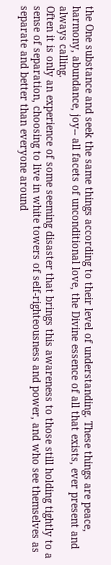the One substance and seek the same things according to their level of understanding. These things are peace, harmony, abundance, joy-- all facets of unconditional love, the Divine essence of all that exists, ever present and always calling.
Often it is only an experience of some seeming disaster that brings this awareness to those still holding tightly to a sense of separation, choosing to live in white towers of self-righteousness and power, and who see themselves as separate and better than everyone around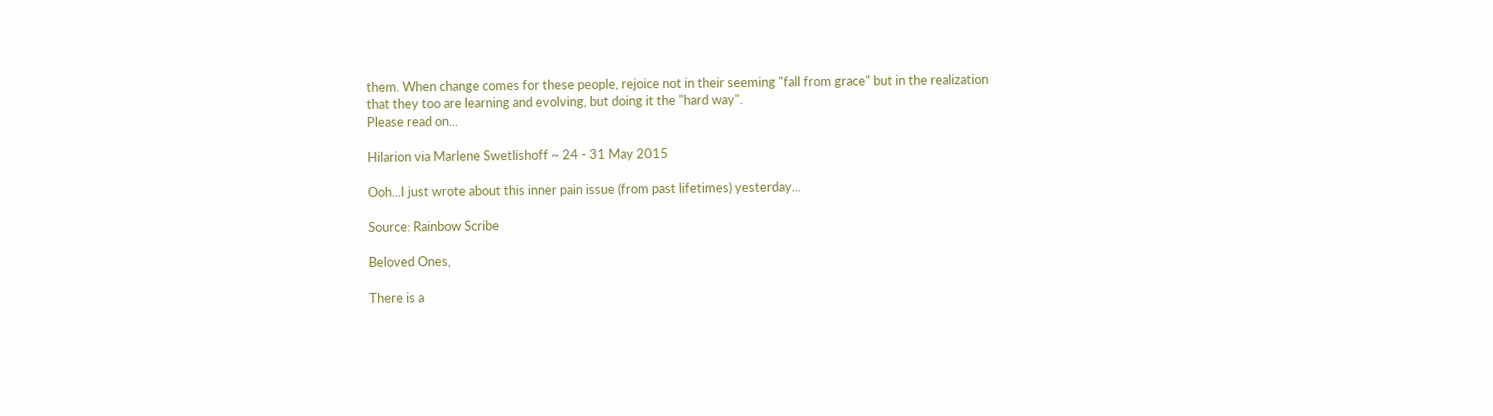them. When change comes for these people, rejoice not in their seeming "fall from grace" but in the realization that they too are learning and evolving, but doing it the "hard way".
Please read on...

Hilarion via Marlene Swetlishoff ~ 24 - 31 May 2015

Ooh...I just wrote about this inner pain issue (from past lifetimes) yesterday...

Source: Rainbow Scribe

Beloved Ones,

There is a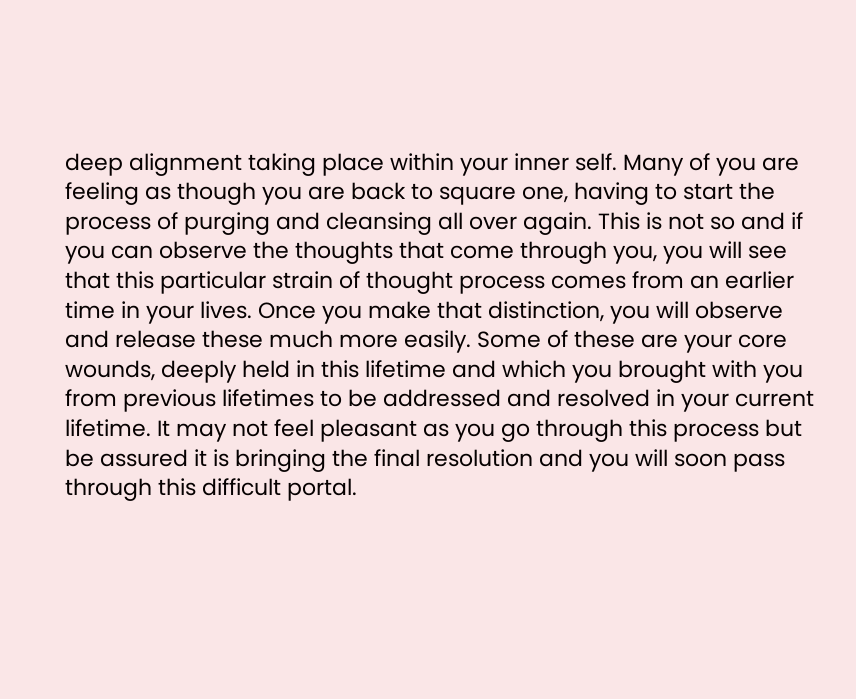deep alignment taking place within your inner self. Many of you are feeling as though you are back to square one, having to start the process of purging and cleansing all over again. This is not so and if you can observe the thoughts that come through you, you will see that this particular strain of thought process comes from an earlier time in your lives. Once you make that distinction, you will observe and release these much more easily. Some of these are your core wounds, deeply held in this lifetime and which you brought with you from previous lifetimes to be addressed and resolved in your current lifetime. It may not feel pleasant as you go through this process but be assured it is bringing the final resolution and you will soon pass through this difficult portal.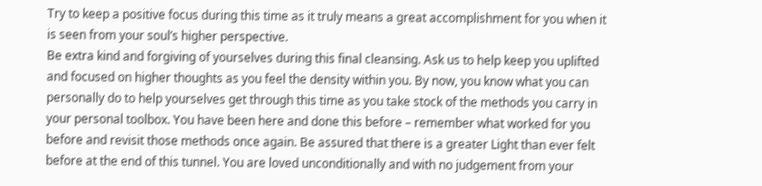Try to keep a positive focus during this time as it truly means a great accomplishment for you when it is seen from your soul’s higher perspective.
Be extra kind and forgiving of yourselves during this final cleansing. Ask us to help keep you uplifted and focused on higher thoughts as you feel the density within you. By now, you know what you can personally do to help yourselves get through this time as you take stock of the methods you carry in your personal toolbox. You have been here and done this before – remember what worked for you before and revisit those methods once again. Be assured that there is a greater Light than ever felt before at the end of this tunnel. You are loved unconditionally and with no judgement from your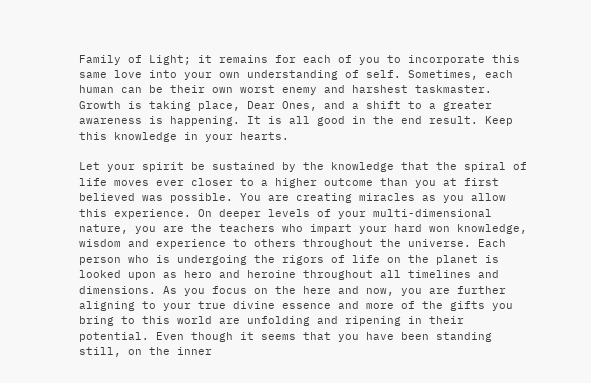Family of Light; it remains for each of you to incorporate this same love into your own understanding of self. Sometimes, each human can be their own worst enemy and harshest taskmaster. Growth is taking place, Dear Ones, and a shift to a greater awareness is happening. It is all good in the end result. Keep this knowledge in your hearts.

Let your spirit be sustained by the knowledge that the spiral of life moves ever closer to a higher outcome than you at first believed was possible. You are creating miracles as you allow this experience. On deeper levels of your multi-dimensional nature, you are the teachers who impart your hard won knowledge, wisdom and experience to others throughout the universe. Each person who is undergoing the rigors of life on the planet is looked upon as hero and heroine throughout all timelines and dimensions. As you focus on the here and now, you are further aligning to your true divine essence and more of the gifts you bring to this world are unfolding and ripening in their potential. Even though it seems that you have been standing still, on the inner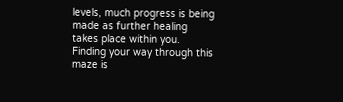levels, much progress is being made as further healing takes place within you.
Finding your way through this maze is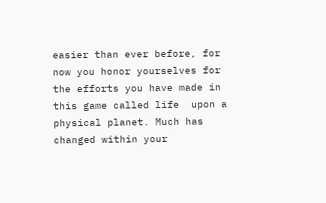easier than ever before, for now you honor yourselves for the efforts you have made in this game called life  upon a physical planet. Much has changed within your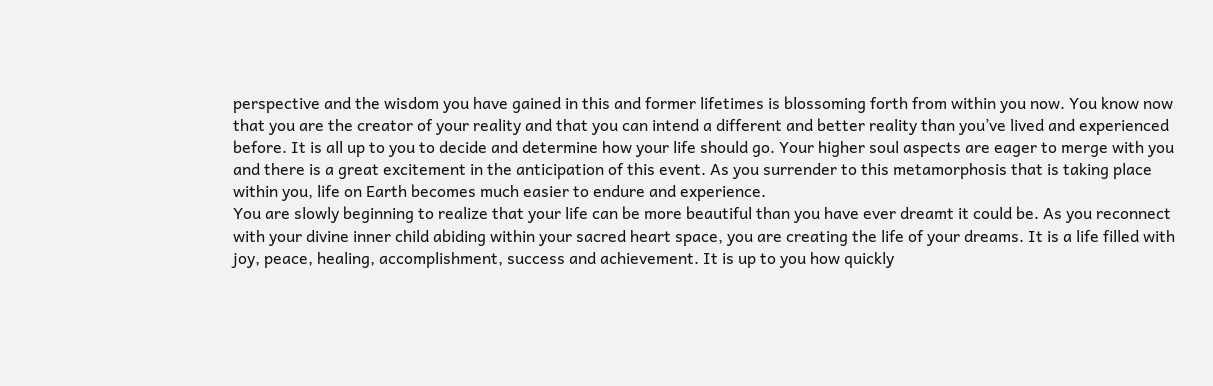perspective and the wisdom you have gained in this and former lifetimes is blossoming forth from within you now. You know now that you are the creator of your reality and that you can intend a different and better reality than you’ve lived and experienced before. It is all up to you to decide and determine how your life should go. Your higher soul aspects are eager to merge with you and there is a great excitement in the anticipation of this event. As you surrender to this metamorphosis that is taking place within you, life on Earth becomes much easier to endure and experience.
You are slowly beginning to realize that your life can be more beautiful than you have ever dreamt it could be. As you reconnect with your divine inner child abiding within your sacred heart space, you are creating the life of your dreams. It is a life filled with joy, peace, healing, accomplishment, success and achievement. It is up to you how quickly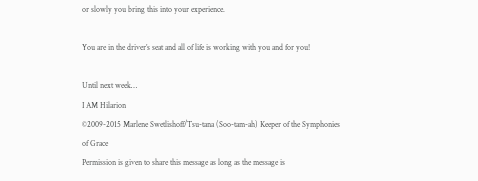or slowly you bring this into your experience.

You are in the driver’s seat and all of life is working with you and for you!

Until next week…
I AM Hilarion
©2009-2015 Marlene Swetlishoff/Tsu-tana (Soo-tam-ah) Keeper of the Symphonies of Grace
Permission is given to share this message as long as the message is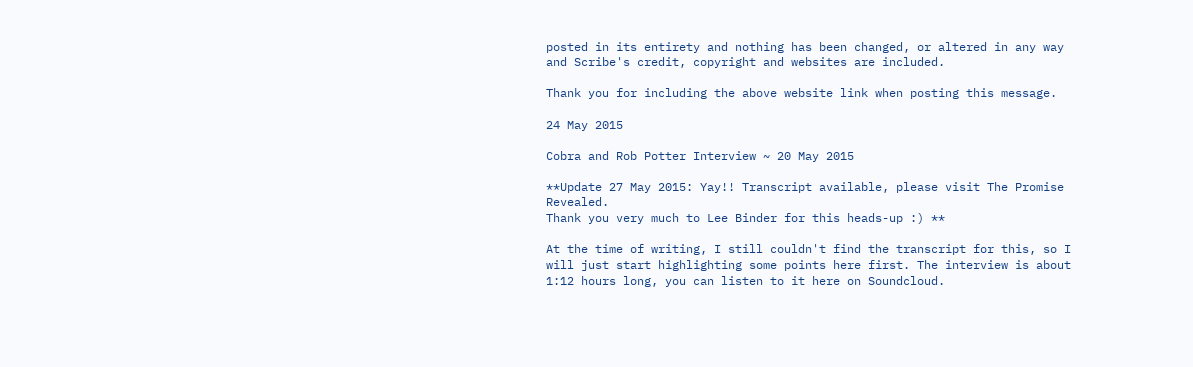posted in its entirety and nothing has been changed, or altered in any way and Scribe's credit, copyright and websites are included.

Thank you for including the above website link when posting this message.

24 May 2015

Cobra and Rob Potter Interview ~ 20 May 2015

**Update 27 May 2015: Yay!! Transcript available, please visit The Promise Revealed.
Thank you very much to Lee Binder for this heads-up :) **

At the time of writing, I still couldn't find the transcript for this, so I will just start highlighting some points here first. The interview is about 1:12 hours long, you can listen to it here on Soundcloud.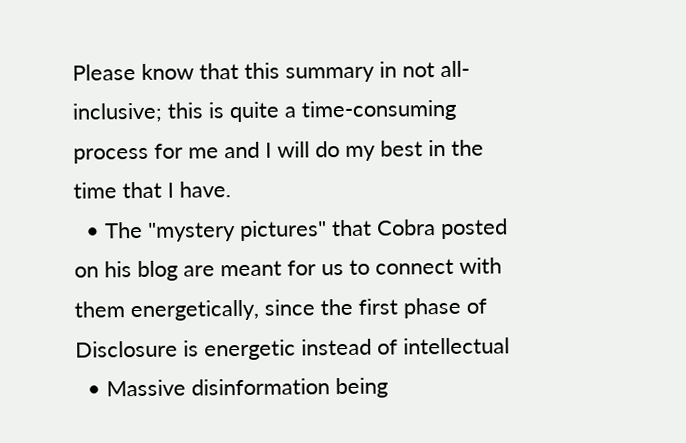Please know that this summary in not all-inclusive; this is quite a time-consuming process for me and I will do my best in the time that I have.
  • The "mystery pictures" that Cobra posted on his blog are meant for us to connect with them energetically, since the first phase of Disclosure is energetic instead of intellectual
  • Massive disinformation being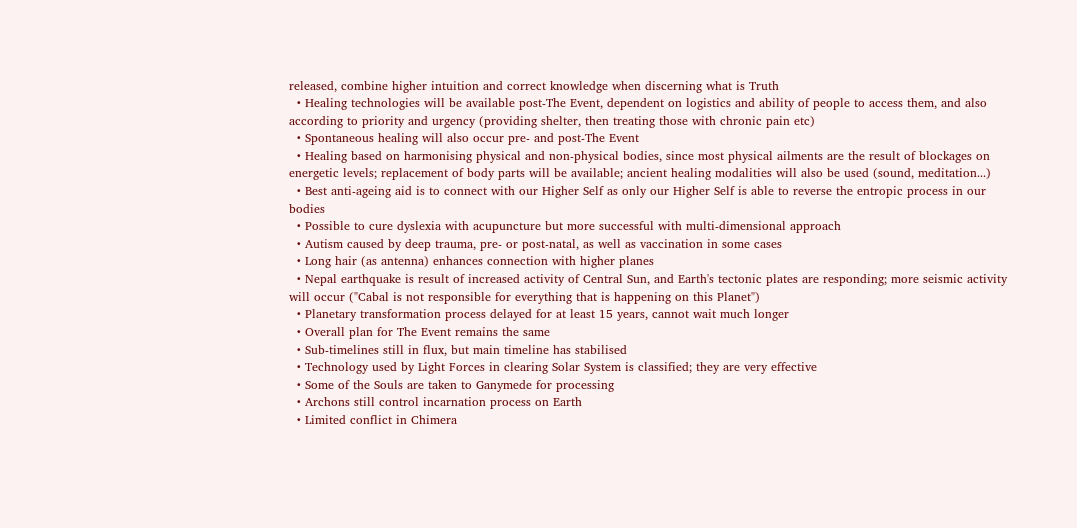released, combine higher intuition and correct knowledge when discerning what is Truth
  • Healing technologies will be available post-The Event, dependent on logistics and ability of people to access them, and also according to priority and urgency (providing shelter, then treating those with chronic pain etc)
  • Spontaneous healing will also occur pre- and post-The Event
  • Healing based on harmonising physical and non-physical bodies, since most physical ailments are the result of blockages on energetic levels; replacement of body parts will be available; ancient healing modalities will also be used (sound, meditation...)
  • Best anti-ageing aid is to connect with our Higher Self as only our Higher Self is able to reverse the entropic process in our bodies
  • Possible to cure dyslexia with acupuncture but more successful with multi-dimensional approach
  • Autism caused by deep trauma, pre- or post-natal, as well as vaccination in some cases
  • Long hair (as antenna) enhances connection with higher planes
  • Nepal earthquake is result of increased activity of Central Sun, and Earth's tectonic plates are responding; more seismic activity will occur ("Cabal is not responsible for everything that is happening on this Planet")
  • Planetary transformation process delayed for at least 15 years, cannot wait much longer
  • Overall plan for The Event remains the same
  • Sub-timelines still in flux, but main timeline has stabilised
  • Technology used by Light Forces in clearing Solar System is classified; they are very effective
  • Some of the Souls are taken to Ganymede for processing
  • Archons still control incarnation process on Earth
  • Limited conflict in Chimera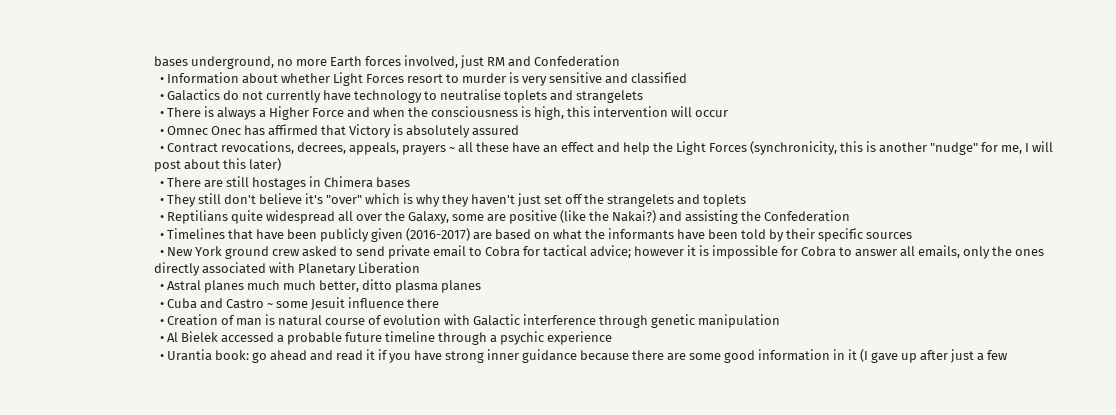bases underground, no more Earth forces involved, just RM and Confederation
  • Information about whether Light Forces resort to murder is very sensitive and classified
  • Galactics do not currently have technology to neutralise toplets and strangelets
  • There is always a Higher Force and when the consciousness is high, this intervention will occur
  • Omnec Onec has affirmed that Victory is absolutely assured
  • Contract revocations, decrees, appeals, prayers ~ all these have an effect and help the Light Forces (synchronicity, this is another "nudge" for me, I will post about this later)
  • There are still hostages in Chimera bases
  • They still don't believe it's "over" which is why they haven't just set off the strangelets and toplets
  • Reptilians quite widespread all over the Galaxy, some are positive (like the Nakai?) and assisting the Confederation
  • Timelines that have been publicly given (2016-2017) are based on what the informants have been told by their specific sources
  • New York ground crew asked to send private email to Cobra for tactical advice; however it is impossible for Cobra to answer all emails, only the ones directly associated with Planetary Liberation
  • Astral planes much much better, ditto plasma planes
  • Cuba and Castro ~ some Jesuit influence there
  • Creation of man is natural course of evolution with Galactic interference through genetic manipulation
  • Al Bielek accessed a probable future timeline through a psychic experience
  • Urantia book: go ahead and read it if you have strong inner guidance because there are some good information in it (I gave up after just a few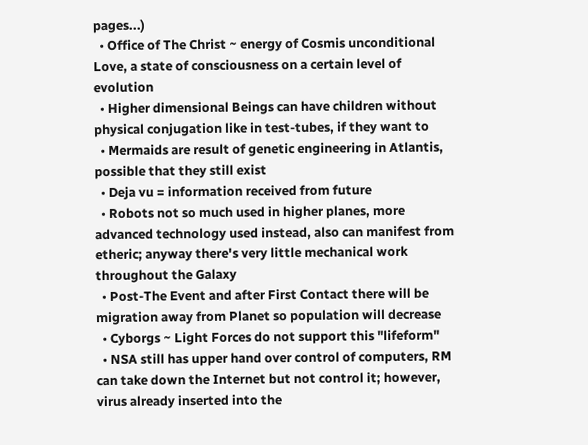pages...)
  • Office of The Christ ~ energy of Cosmis unconditional Love, a state of consciousness on a certain level of evolution
  • Higher dimensional Beings can have children without physical conjugation like in test-tubes, if they want to
  • Mermaids are result of genetic engineering in Atlantis, possible that they still exist
  • Deja vu = information received from future
  • Robots not so much used in higher planes, more advanced technology used instead, also can manifest from etheric; anyway there's very little mechanical work throughout the Galaxy
  • Post-The Event and after First Contact there will be migration away from Planet so population will decrease
  • Cyborgs ~ Light Forces do not support this "lifeform"
  • NSA still has upper hand over control of computers, RM can take down the Internet but not control it; however, virus already inserted into the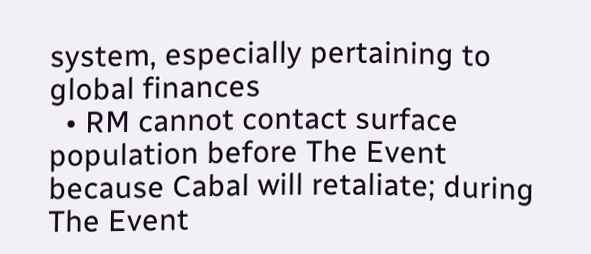system, especially pertaining to global finances
  • RM cannot contact surface population before The Event because Cabal will retaliate; during The Event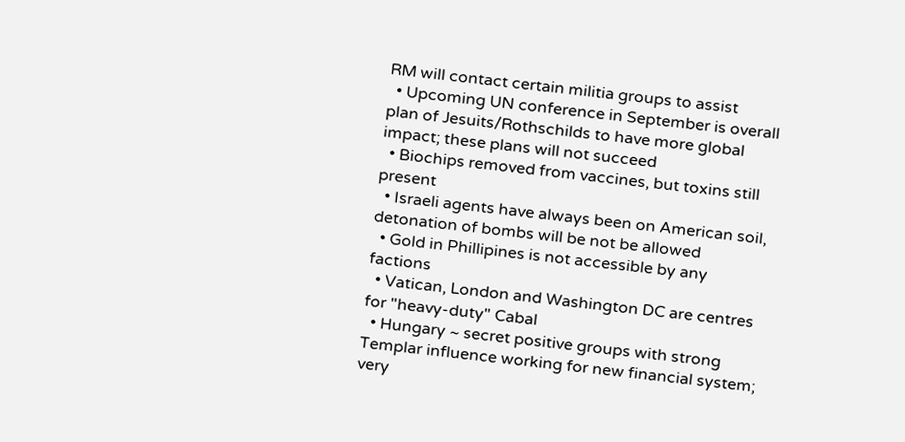RM will contact certain militia groups to assist
  • Upcoming UN conference in September is overall plan of Jesuits/Rothschilds to have more global impact; these plans will not succeed
  • Biochips removed from vaccines, but toxins still present
  • Israeli agents have always been on American soil, detonation of bombs will be not be allowed
  • Gold in Phillipines is not accessible by any factions
  • Vatican, London and Washington DC are centres for "heavy-duty" Cabal
  • Hungary ~ secret positive groups with strong Templar influence working for new financial system; very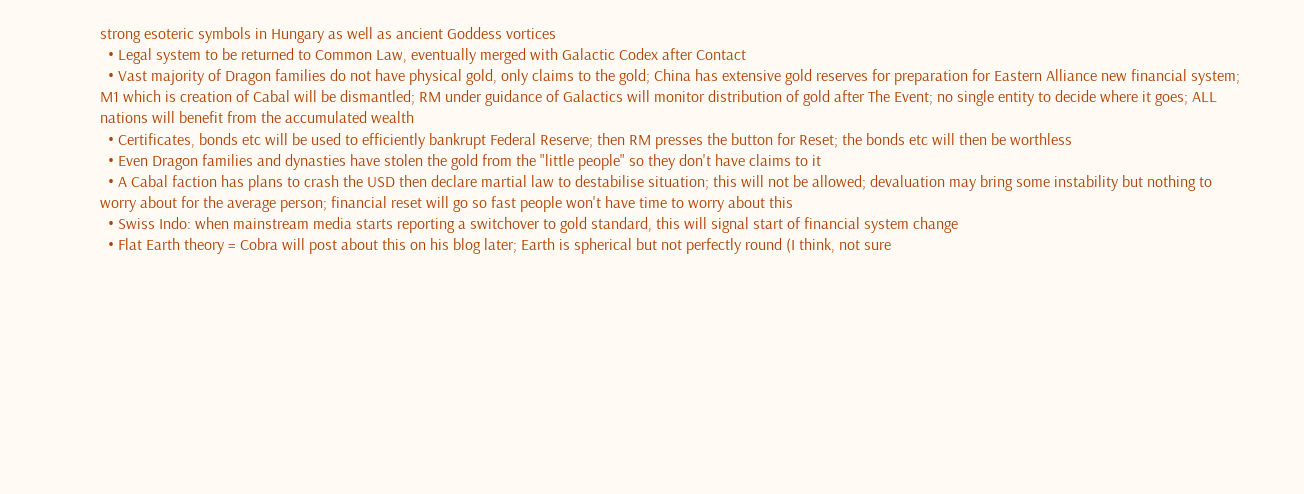strong esoteric symbols in Hungary as well as ancient Goddess vortices
  • Legal system to be returned to Common Law, eventually merged with Galactic Codex after Contact
  • Vast majority of Dragon families do not have physical gold, only claims to the gold; China has extensive gold reserves for preparation for Eastern Alliance new financial system; M1 which is creation of Cabal will be dismantled; RM under guidance of Galactics will monitor distribution of gold after The Event; no single entity to decide where it goes; ALL nations will benefit from the accumulated wealth
  • Certificates, bonds etc will be used to efficiently bankrupt Federal Reserve; then RM presses the button for Reset; the bonds etc will then be worthless
  • Even Dragon families and dynasties have stolen the gold from the "little people" so they don't have claims to it
  • A Cabal faction has plans to crash the USD then declare martial law to destabilise situation; this will not be allowed; devaluation may bring some instability but nothing to worry about for the average person; financial reset will go so fast people won't have time to worry about this
  • Swiss Indo: when mainstream media starts reporting a switchover to gold standard, this will signal start of financial system change
  • Flat Earth theory = Cobra will post about this on his blog later; Earth is spherical but not perfectly round (I think, not sure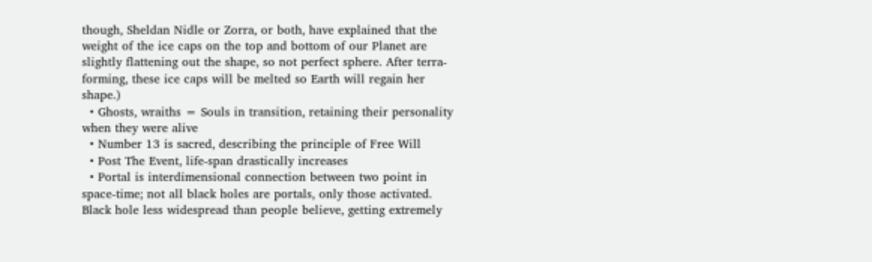though, Sheldan Nidle or Zorra, or both, have explained that the weight of the ice caps on the top and bottom of our Planet are slightly flattening out the shape, so not perfect sphere. After terra-forming, these ice caps will be melted so Earth will regain her shape.)
  • Ghosts, wraiths = Souls in transition, retaining their personality when they were alive
  • Number 13 is sacred, describing the principle of Free Will
  • Post The Event, life-span drastically increases
  • Portal is interdimensional connection between two point in space-time; not all black holes are portals, only those activated. Black hole less widespread than people believe, getting extremely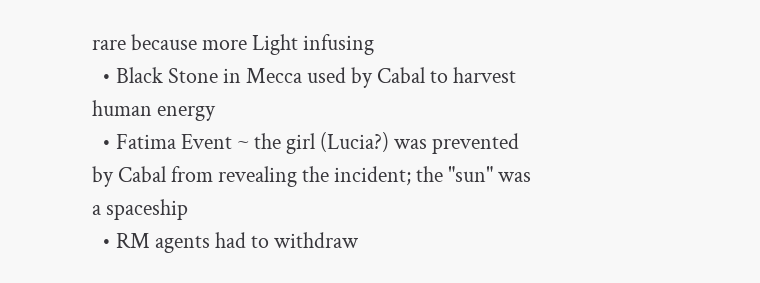rare because more Light infusing
  • Black Stone in Mecca used by Cabal to harvest human energy
  • Fatima Event ~ the girl (Lucia?) was prevented by Cabal from revealing the incident; the "sun" was a spaceship
  • RM agents had to withdraw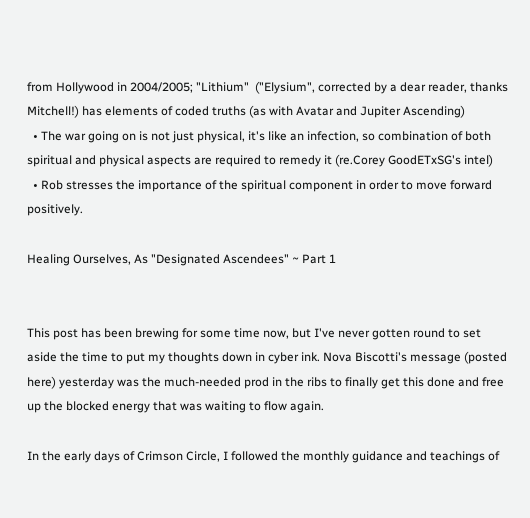from Hollywood in 2004/2005; "Lithium"  ("Elysium", corrected by a dear reader, thanks Mitchell!) has elements of coded truths (as with Avatar and Jupiter Ascending)
  • The war going on is not just physical, it's like an infection, so combination of both spiritual and physical aspects are required to remedy it (re.Corey GoodETxSG's intel)
  • Rob stresses the importance of the spiritual component in order to move forward positively.

Healing Ourselves, As "Designated Ascendees" ~ Part 1


This post has been brewing for some time now, but I've never gotten round to set aside the time to put my thoughts down in cyber ink. Nova Biscotti's message (posted here) yesterday was the much-needed prod in the ribs to finally get this done and free up the blocked energy that was waiting to flow again.

In the early days of Crimson Circle, I followed the monthly guidance and teachings of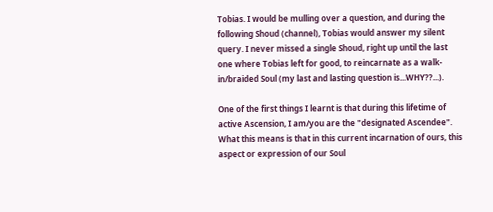Tobias. I would be mulling over a question, and during the following Shoud (channel), Tobias would answer my silent query. I never missed a single Shoud, right up until the last one where Tobias left for good, to reincarnate as a walk-in/braided Soul (my last and lasting question is...WHY??...).

One of the first things I learnt is that during this lifetime of active Ascension, I am/you are the "designated Ascendee". What this means is that in this current incarnation of ours, this aspect or expression of our Soul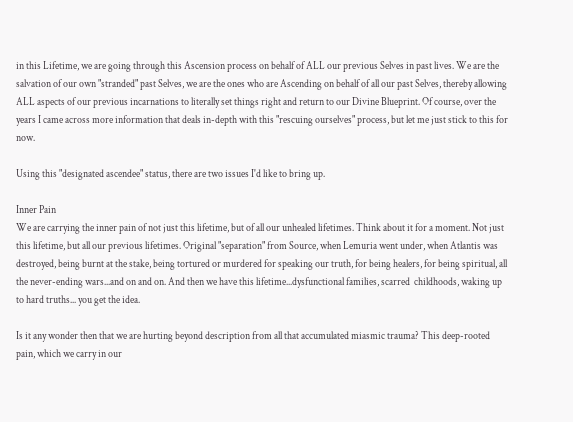in this Lifetime, we are going through this Ascension process on behalf of ALL our previous Selves in past lives. We are the salvation of our own "stranded" past Selves, we are the ones who are Ascending on behalf of all our past Selves, thereby allowing ALL aspects of our previous incarnations to literally set things right and return to our Divine Blueprint. Of course, over the years I came across more information that deals in-depth with this "rescuing ourselves" process, but let me just stick to this for now.

Using this "designated ascendee" status, there are two issues I'd like to bring up.

Inner Pain
We are carrying the inner pain of not just this lifetime, but of all our unhealed lifetimes. Think about it for a moment. Not just this lifetime, but all our previous lifetimes. Original "separation" from Source, when Lemuria went under, when Atlantis was destroyed, being burnt at the stake, being tortured or murdered for speaking our truth, for being healers, for being spiritual, all the never-ending wars...and on and on. And then we have this lifetime...dysfunctional families, scarred  childhoods, waking up to hard truths... you get the idea.

Is it any wonder then that we are hurting beyond description from all that accumulated miasmic trauma? This deep-rooted pain, which we carry in our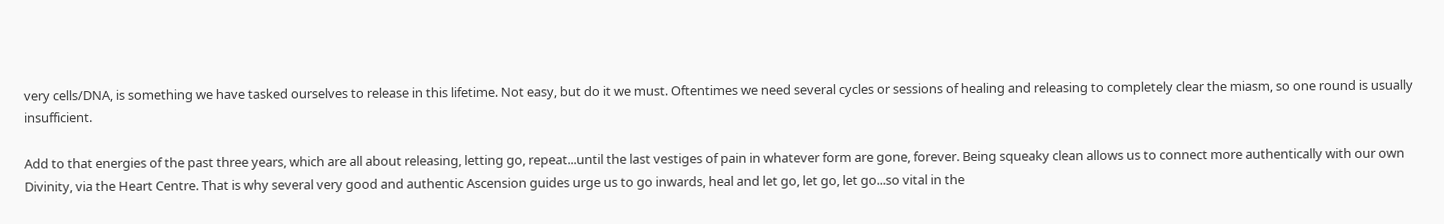very cells/DNA, is something we have tasked ourselves to release in this lifetime. Not easy, but do it we must. Oftentimes we need several cycles or sessions of healing and releasing to completely clear the miasm, so one round is usually insufficient.

Add to that energies of the past three years, which are all about releasing, letting go, repeat...until the last vestiges of pain in whatever form are gone, forever. Being squeaky clean allows us to connect more authentically with our own Divinity, via the Heart Centre. That is why several very good and authentic Ascension guides urge us to go inwards, heal and let go, let go, let go...so vital in the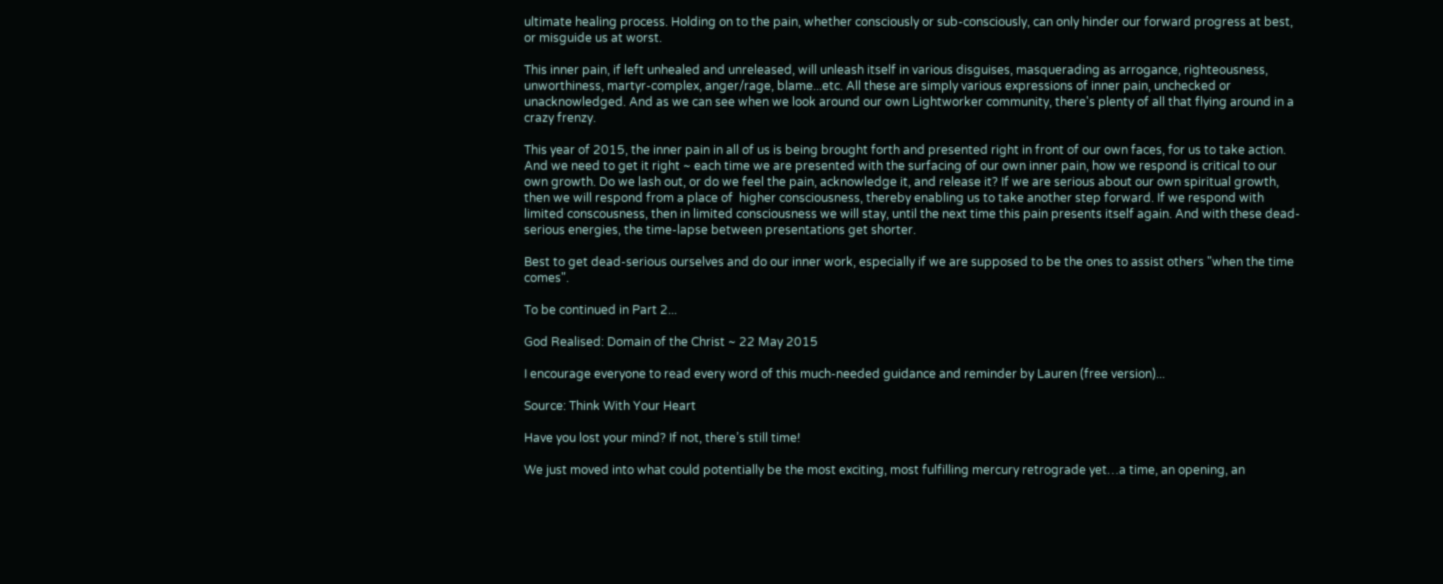ultimate healing process. Holding on to the pain, whether consciously or sub-consciously, can only hinder our forward progress at best, or misguide us at worst.

This inner pain, if left unhealed and unreleased, will unleash itself in various disguises, masquerading as arrogance, righteousness, unworthiness, martyr-complex, anger/rage, blame...etc. All these are simply various expressions of inner pain, unchecked or unacknowledged. And as we can see when we look around our own Lightworker community, there's plenty of all that flying around in a crazy frenzy.

This year of 2015, the inner pain in all of us is being brought forth and presented right in front of our own faces, for us to take action. And we need to get it right ~ each time we are presented with the surfacing of our own inner pain, how we respond is critical to our own growth. Do we lash out, or do we feel the pain, acknowledge it, and release it? If we are serious about our own spiritual growth, then we will respond from a place of  higher consciousness, thereby enabling us to take another step forward. If we respond with limited conscousness, then in limited consciousness we will stay, until the next time this pain presents itself again. And with these dead-serious energies, the time-lapse between presentations get shorter.

Best to get dead-serious ourselves and do our inner work, especially if we are supposed to be the ones to assist others "when the time comes".

To be continued in Part 2...

God Realised: Domain of the Christ ~ 22 May 2015

I encourage everyone to read every word of this much-needed guidance and reminder by Lauren (free version)...

Source: Think With Your Heart

Have you lost your mind? If not, there’s still time!

We just moved into what could potentially be the most exciting, most fulfilling mercury retrograde yet…a time, an opening, an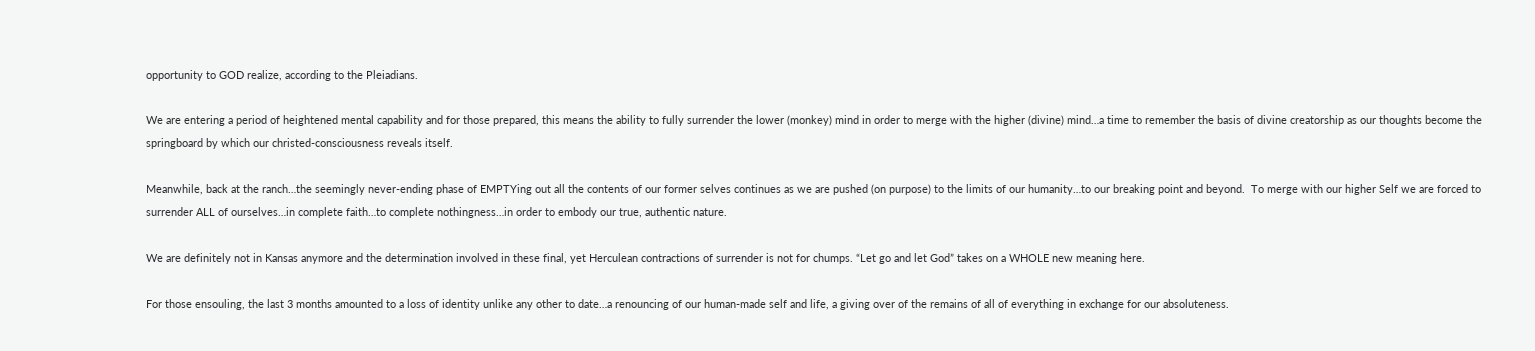opportunity to GOD realize, according to the Pleiadians.

We are entering a period of heightened mental capability and for those prepared, this means the ability to fully surrender the lower (monkey) mind in order to merge with the higher (divine) mind…a time to remember the basis of divine creatorship as our thoughts become the springboard by which our christed-consciousness reveals itself.

Meanwhile, back at the ranch…the seemingly never-ending phase of EMPTYing out all the contents of our former selves continues as we are pushed (on purpose) to the limits of our humanity…to our breaking point and beyond.  To merge with our higher Self we are forced to surrender ALL of ourselves…in complete faith…to complete nothingness…in order to embody our true, authentic nature.

We are definitely not in Kansas anymore and the determination involved in these final, yet Herculean contractions of surrender is not for chumps. “Let go and let God” takes on a WHOLE new meaning here.

For those ensouling, the last 3 months amounted to a loss of identity unlike any other to date…a renouncing of our human-made self and life, a giving over of the remains of all of everything in exchange for our absoluteness.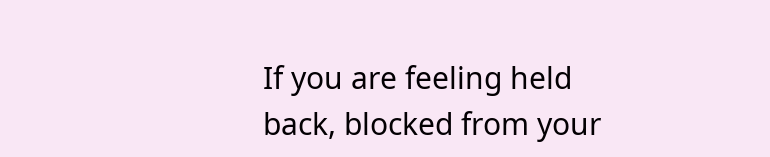If you are feeling held back, blocked from your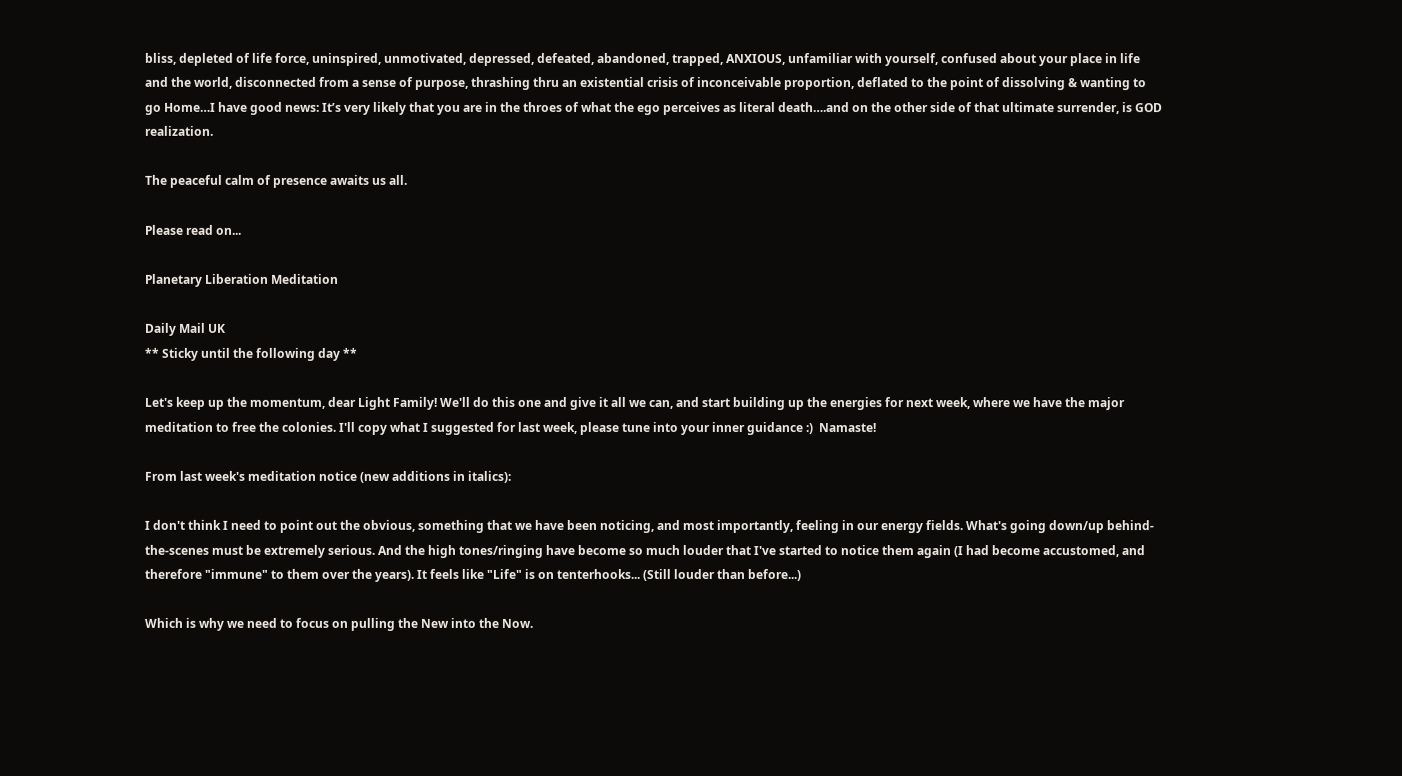bliss, depleted of life force, uninspired, unmotivated, depressed, defeated, abandoned, trapped, ANXIOUS, unfamiliar with yourself, confused about your place in life and the world, disconnected from a sense of purpose, thrashing thru an existential crisis of inconceivable proportion, deflated to the point of dissolving & wanting to go Home…I have good news: It’s very likely that you are in the throes of what the ego perceives as literal death….and on the other side of that ultimate surrender, is GOD realization.

The peaceful calm of presence awaits us all.

Please read on...

Planetary Liberation Meditation

Daily Mail UK
** Sticky until the following day **

Let's keep up the momentum, dear Light Family! We'll do this one and give it all we can, and start building up the energies for next week, where we have the major meditation to free the colonies. I'll copy what I suggested for last week, please tune into your inner guidance :)  Namaste!

From last week's meditation notice (new additions in italics):

I don't think I need to point out the obvious, something that we have been noticing, and most importantly, feeling in our energy fields. What's going down/up behind-the-scenes must be extremely serious. And the high tones/ringing have become so much louder that I've started to notice them again (I had become accustomed, and therefore "immune" to them over the years). It feels like "Life" is on tenterhooks... (Still louder than before...)

Which is why we need to focus on pulling the New into the Now.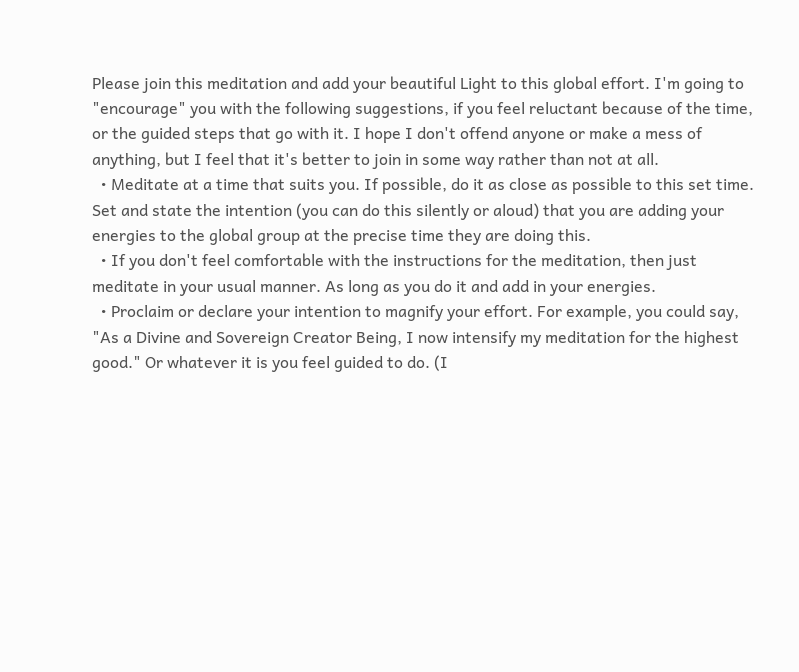Please join this meditation and add your beautiful Light to this global effort. I'm going to "encourage" you with the following suggestions, if you feel reluctant because of the time, or the guided steps that go with it. I hope I don't offend anyone or make a mess of anything, but I feel that it's better to join in some way rather than not at all.
  • Meditate at a time that suits you. If possible, do it as close as possible to this set time. Set and state the intention (you can do this silently or aloud) that you are adding your energies to the global group at the precise time they are doing this.
  • If you don't feel comfortable with the instructions for the meditation, then just meditate in your usual manner. As long as you do it and add in your energies.
  • Proclaim or declare your intention to magnify your effort. For example, you could say, "As a Divine and Sovereign Creator Being, I now intensify my meditation for the highest good." Or whatever it is you feel guided to do. (I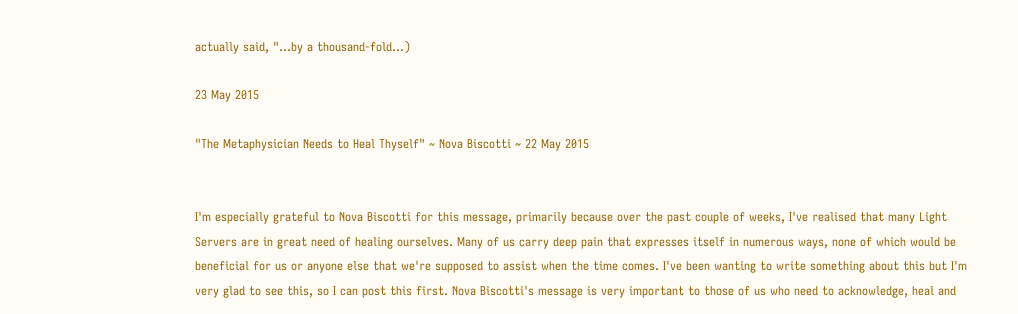actually said, "...by a thousand-fold...)

23 May 2015

"The Metaphysician Needs to Heal Thyself" ~ Nova Biscotti ~ 22 May 2015


I'm especially grateful to Nova Biscotti for this message, primarily because over the past couple of weeks, I've realised that many Light Servers are in great need of healing ourselves. Many of us carry deep pain that expresses itself in numerous ways, none of which would be beneficial for us or anyone else that we're supposed to assist when the time comes. I've been wanting to write something about this but I'm very glad to see this, so I can post this first. Nova Biscotti's message is very important to those of us who need to acknowledge, heal and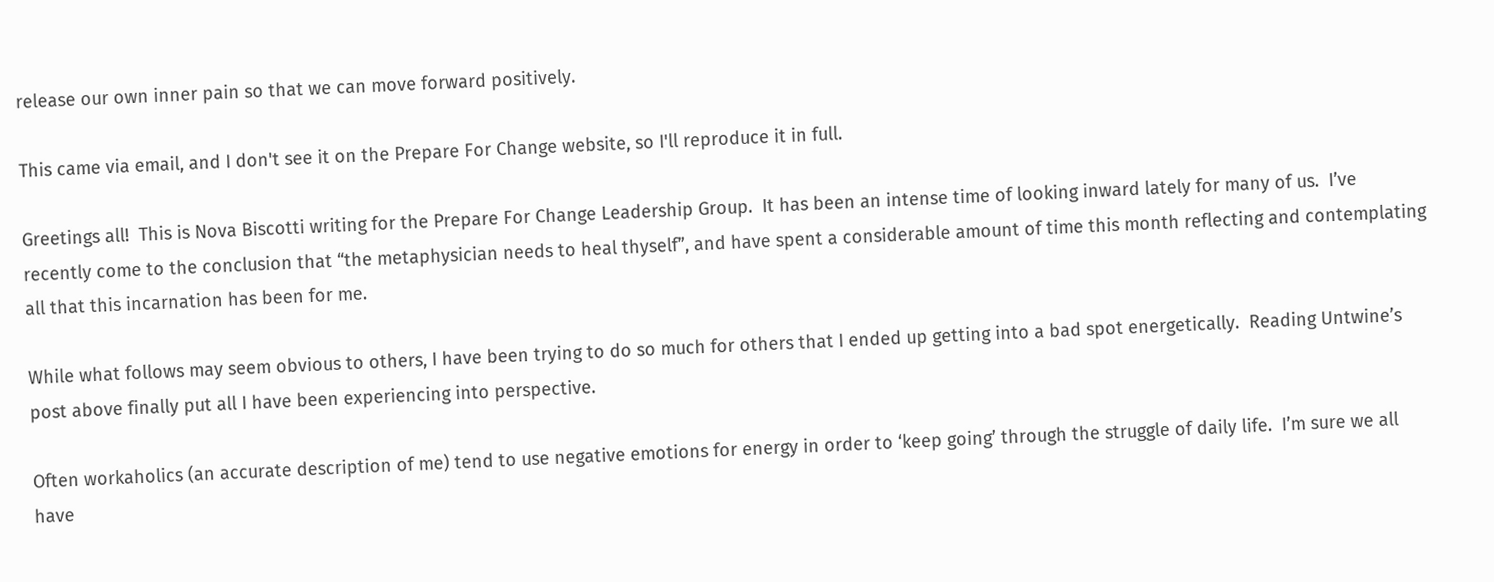release our own inner pain so that we can move forward positively.

This came via email, and I don't see it on the Prepare For Change website, so I'll reproduce it in full.

Greetings all!  This is Nova Biscotti writing for the Prepare For Change Leadership Group.  It has been an intense time of looking inward lately for many of us.  I’ve recently come to the conclusion that “the metaphysician needs to heal thyself”, and have spent a considerable amount of time this month reflecting and contemplating all that this incarnation has been for me.

While what follows may seem obvious to others, I have been trying to do so much for others that I ended up getting into a bad spot energetically.  Reading Untwine’s post above finally put all I have been experiencing into perspective.

Often workaholics (an accurate description of me) tend to use negative emotions for energy in order to ‘keep going’ through the struggle of daily life.  I’m sure we all have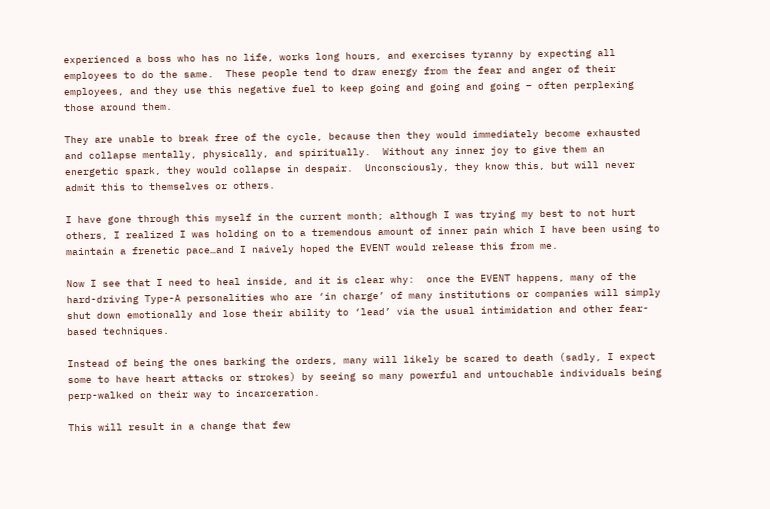experienced a boss who has no life, works long hours, and exercises tyranny by expecting all employees to do the same.  These people tend to draw energy from the fear and anger of their employees, and they use this negative fuel to keep going and going and going – often perplexing those around them.

They are unable to break free of the cycle, because then they would immediately become exhausted and collapse mentally, physically, and spiritually.  Without any inner joy to give them an energetic spark, they would collapse in despair.  Unconsciously, they know this, but will never admit this to themselves or others.

I have gone through this myself in the current month; although I was trying my best to not hurt others, I realized I was holding on to a tremendous amount of inner pain which I have been using to maintain a frenetic pace…and I naively hoped the EVENT would release this from me.

Now I see that I need to heal inside, and it is clear why:  once the EVENT happens, many of the hard-driving Type-A personalities who are ‘in charge’ of many institutions or companies will simply shut down emotionally and lose their ability to ‘lead’ via the usual intimidation and other fear-based techniques.

Instead of being the ones barking the orders, many will likely be scared to death (sadly, I expect some to have heart attacks or strokes) by seeing so many powerful and untouchable individuals being perp-walked on their way to incarceration.

This will result in a change that few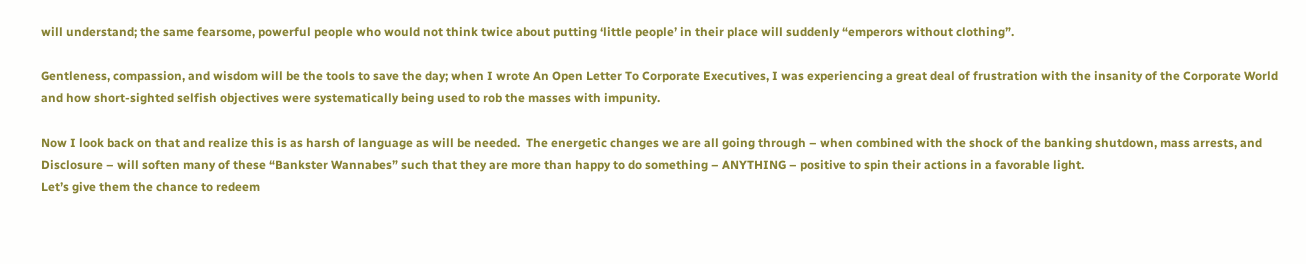will understand; the same fearsome, powerful people who would not think twice about putting ‘little people’ in their place will suddenly “emperors without clothing”.

Gentleness, compassion, and wisdom will be the tools to save the day; when I wrote An Open Letter To Corporate Executives, I was experiencing a great deal of frustration with the insanity of the Corporate World and how short-sighted selfish objectives were systematically being used to rob the masses with impunity.

Now I look back on that and realize this is as harsh of language as will be needed.  The energetic changes we are all going through – when combined with the shock of the banking shutdown, mass arrests, and Disclosure – will soften many of these “Bankster Wannabes” such that they are more than happy to do something – ANYTHING – positive to spin their actions in a favorable light.
Let’s give them the chance to redeem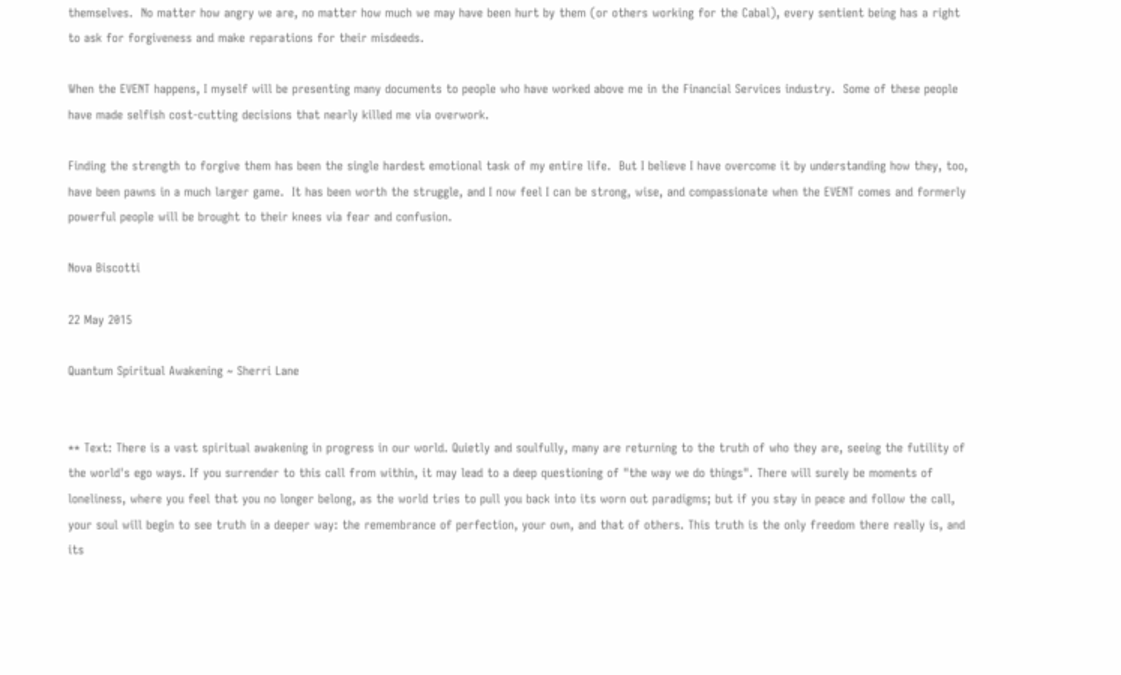themselves.  No matter how angry we are, no matter how much we may have been hurt by them (or others working for the Cabal), every sentient being has a right to ask for forgiveness and make reparations for their misdeeds.

When the EVENT happens, I myself will be presenting many documents to people who have worked above me in the Financial Services industry.  Some of these people have made selfish cost-cutting decisions that nearly killed me via overwork.

Finding the strength to forgive them has been the single hardest emotional task of my entire life.  But I believe I have overcome it by understanding how they, too, have been pawns in a much larger game.  It has been worth the struggle, and I now feel I can be strong, wise, and compassionate when the EVENT comes and formerly powerful people will be brought to their knees via fear and confusion.

Nova Biscotti

22 May 2015

Quantum Spiritual Awakening ~ Sherri Lane


** Text: There is a vast spiritual awakening in progress in our world. Quietly and soulfully, many are returning to the truth of who they are, seeing the futility of the world's ego ways. If you surrender to this call from within, it may lead to a deep questioning of "the way we do things". There will surely be moments of loneliness, where you feel that you no longer belong, as the world tries to pull you back into its worn out paradigms; but if you stay in peace and follow the call, your soul will begin to see truth in a deeper way: the remembrance of perfection, your own, and that of others. This truth is the only freedom there really is, and its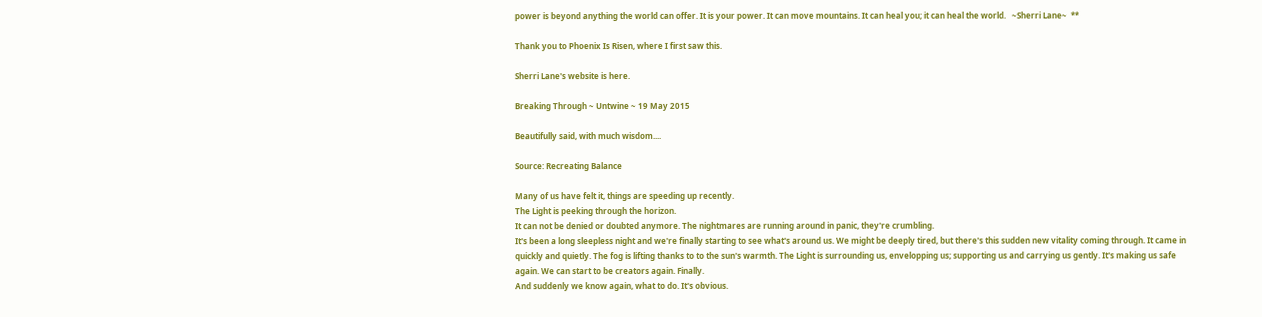power is beyond anything the world can offer. It is your power. It can move mountains. It can heal you; it can heal the world.   ~Sherri Lane~  **

Thank you to Phoenix Is Risen, where I first saw this.

Sherri Lane's website is here.

Breaking Through ~ Untwine ~ 19 May 2015

Beautifully said, with much wisdom....

Source: Recreating Balance

Many of us have felt it, things are speeding up recently.
The Light is peeking through the horizon.
It can not be denied or doubted anymore. The nightmares are running around in panic, they're crumbling.
It's been a long sleepless night and we're finally starting to see what's around us. We might be deeply tired, but there's this sudden new vitality coming through. It came in quickly and quietly. The fog is lifting thanks to to the sun's warmth. The Light is surrounding us, envelopping us; supporting us and carrying us gently. It's making us safe again. We can start to be creators again. Finally.
And suddenly we know again, what to do. It's obvious.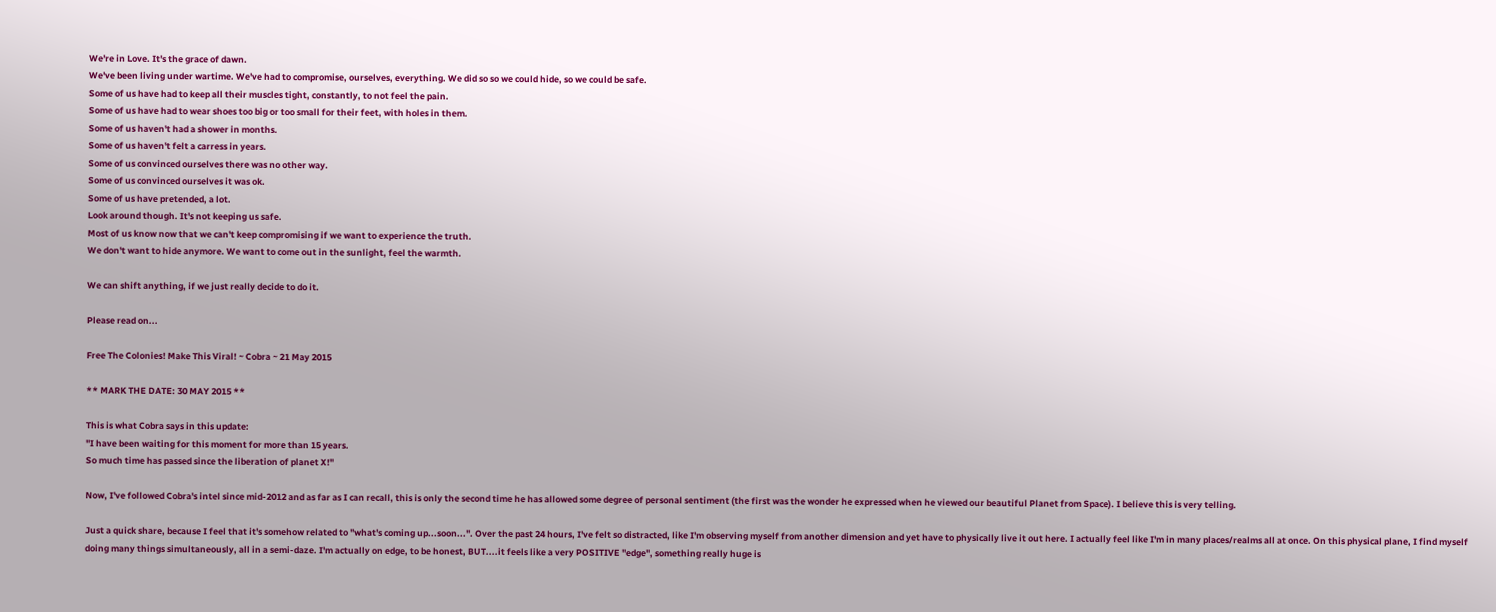We're in Love. It's the grace of dawn.
We've been living under wartime. We've had to compromise, ourselves, everything. We did so so we could hide, so we could be safe.
Some of us have had to keep all their muscles tight, constantly, to not feel the pain.
Some of us have had to wear shoes too big or too small for their feet, with holes in them.
Some of us haven't had a shower in months.
Some of us haven't felt a carress in years.
Some of us convinced ourselves there was no other way.
Some of us convinced ourselves it was ok.
Some of us have pretended, a lot.
Look around though. It's not keeping us safe.
Most of us know now that we can't keep compromising if we want to experience the truth.
We don't want to hide anymore. We want to come out in the sunlight, feel the warmth.

We can shift anything, if we just really decide to do it.

Please read on...

Free The Colonies! Make This Viral! ~ Cobra ~ 21 May 2015

** MARK THE DATE: 30 MAY 2015 **

This is what Cobra says in this update:
"I have been waiting for this moment for more than 15 years.
So much time has passed since the liberation of planet X!"

Now, I've followed Cobra's intel since mid-2012 and as far as I can recall, this is only the second time he has allowed some degree of personal sentiment (the first was the wonder he expressed when he viewed our beautiful Planet from Space). I believe this is very telling.

Just a quick share, because I feel that it's somehow related to "what's coming up...soon...". Over the past 24 hours, I've felt so distracted, like I'm observing myself from another dimension and yet have to physically live it out here. I actually feel like I'm in many places/realms all at once. On this physical plane, I find myself doing many things simultaneously, all in a semi-daze. I'm actually on edge, to be honest, BUT....it feels like a very POSITIVE "edge", something really huge is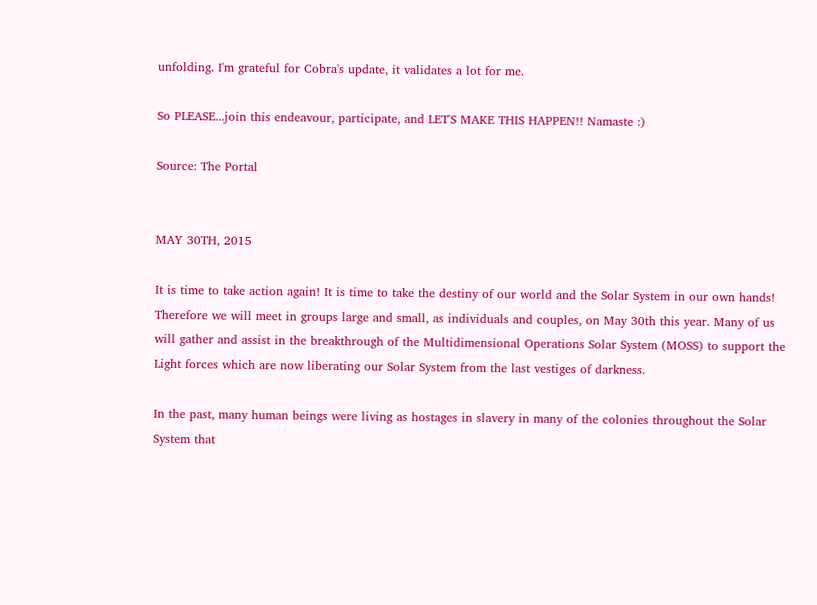unfolding. I'm grateful for Cobra's update, it validates a lot for me.

So PLEASE...join this endeavour, participate, and LET'S MAKE THIS HAPPEN!! Namaste :)

Source: The Portal


MAY 30TH, 2015

It is time to take action again! It is time to take the destiny of our world and the Solar System in our own hands! Therefore we will meet in groups large and small, as individuals and couples, on May 30th this year. Many of us will gather and assist in the breakthrough of the Multidimensional Operations Solar System (MOSS) to support the Light forces which are now liberating our Solar System from the last vestiges of darkness.

In the past, many human beings were living as hostages in slavery in many of the colonies throughout the Solar System that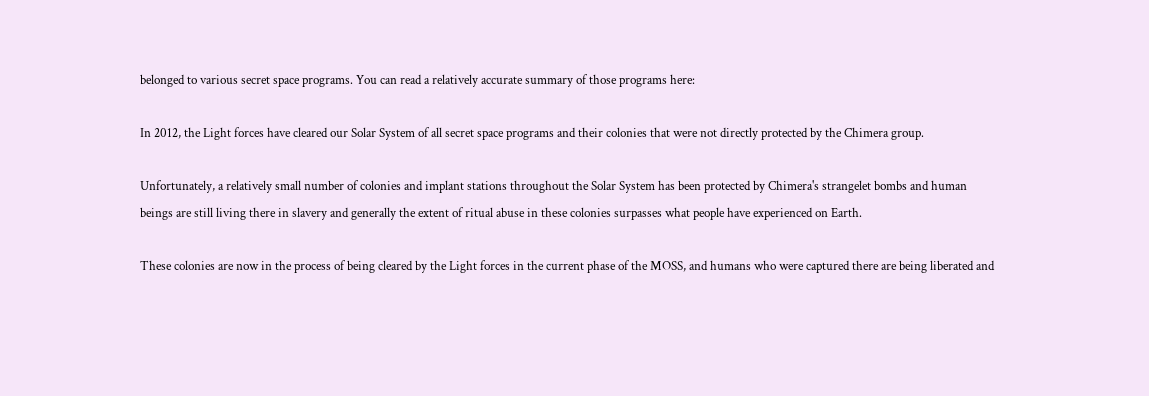belonged to various secret space programs. You can read a relatively accurate summary of those programs here:

In 2012, the Light forces have cleared our Solar System of all secret space programs and their colonies that were not directly protected by the Chimera group.

Unfortunately, a relatively small number of colonies and implant stations throughout the Solar System has been protected by Chimera's strangelet bombs and human beings are still living there in slavery and generally the extent of ritual abuse in these colonies surpasses what people have experienced on Earth.

These colonies are now in the process of being cleared by the Light forces in the current phase of the MOSS, and humans who were captured there are being liberated and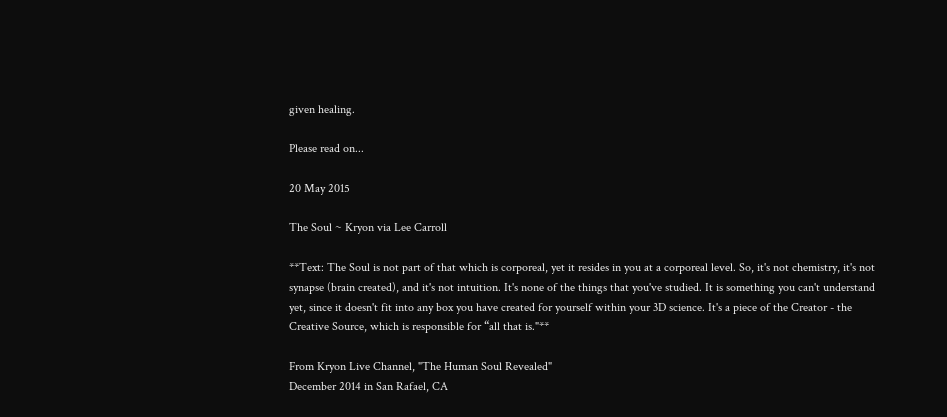given healing.

Please read on...

20 May 2015

The Soul ~ Kryon via Lee Carroll

**Text: The Soul is not part of that which is corporeal, yet it resides in you at a corporeal level. So, it's not chemistry, it's not synapse (brain created), and it's not intuition. It's none of the things that you've studied. It is something you can't understand yet, since it doesn't fit into any box you have created for yourself within your 3D science. It's a piece of the Creator - the Creative Source, which is responsible for “all that is."**

From Kryon Live Channel, "The Human Soul Revealed"
December 2014 in San Rafael, CA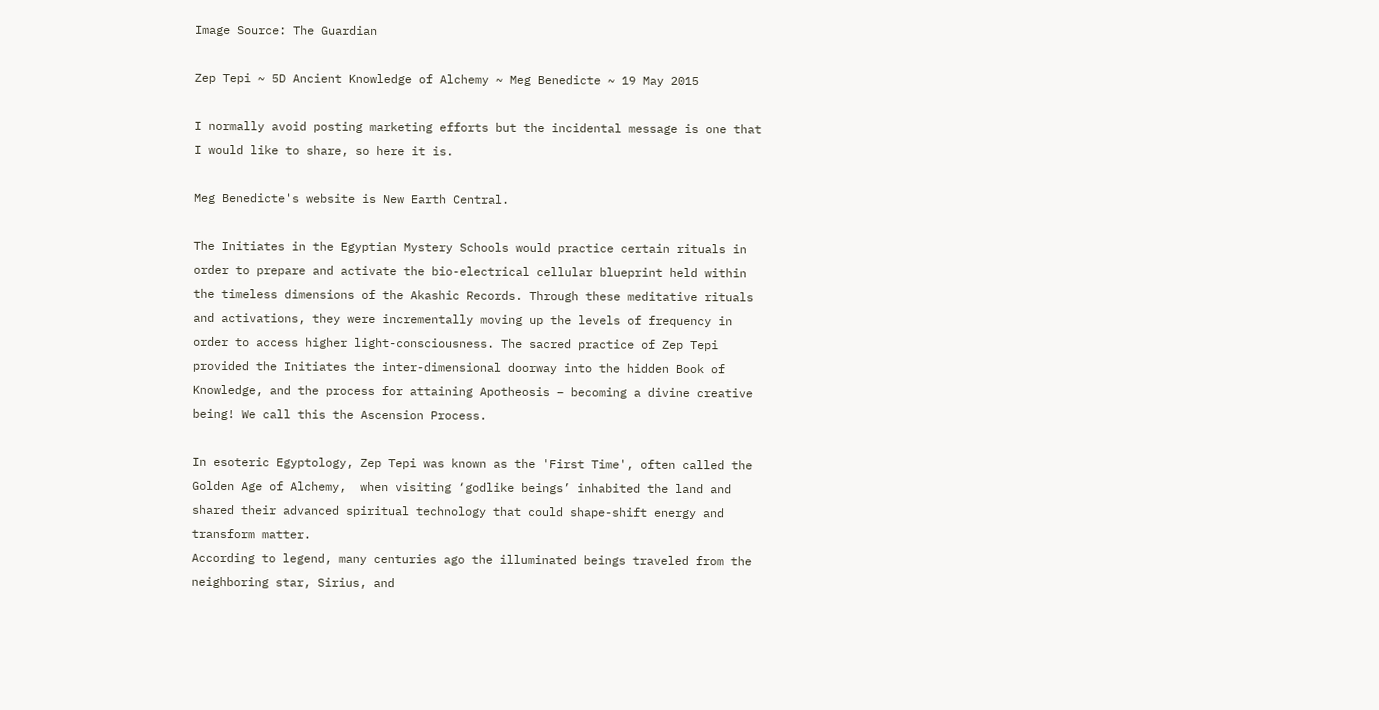Image Source: The Guardian

Zep Tepi ~ 5D Ancient Knowledge of Alchemy ~ Meg Benedicte ~ 19 May 2015

I normally avoid posting marketing efforts but the incidental message is one that I would like to share, so here it is.

Meg Benedicte's website is New Earth Central.

The Initiates in the Egyptian Mystery Schools would practice certain rituals in order to prepare and activate the bio-electrical cellular blueprint held within the timeless dimensions of the Akashic Records. Through these meditative rituals and activations, they were incrementally moving up the levels of frequency in order to access higher light-consciousness. The sacred practice of Zep Tepi provided the Initiates the inter-dimensional doorway into the hidden Book of Knowledge, and the process for attaining Apotheosis – becoming a divine creative being! We call this the Ascension Process.

In esoteric Egyptology, Zep Tepi was known as the 'First Time', often called the Golden Age of Alchemy,  when visiting ‘godlike beings’ inhabited the land and shared their advanced spiritual technology that could shape-shift energy and transform matter.
According to legend, many centuries ago the illuminated beings traveled from the neighboring star, Sirius, and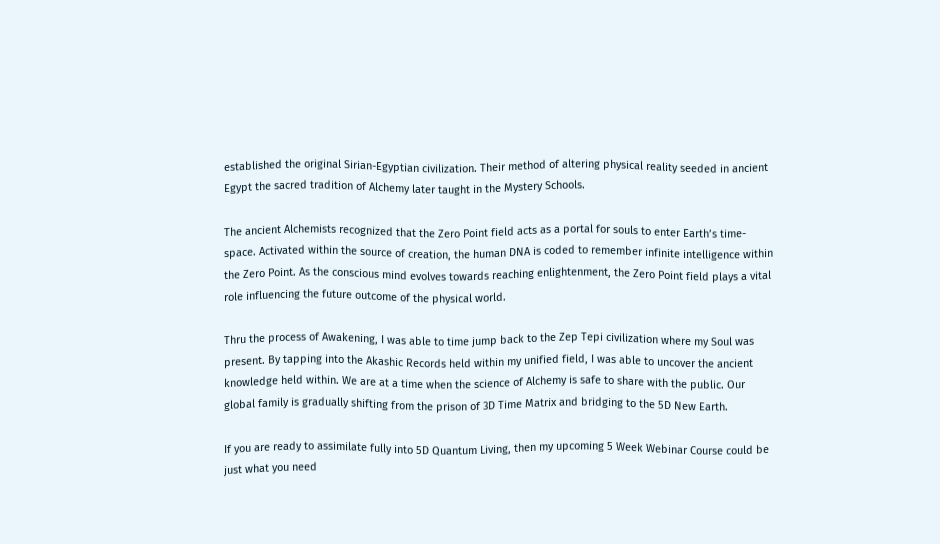established the original Sirian-Egyptian civilization. Their method of altering physical reality seeded in ancient Egypt the sacred tradition of Alchemy later taught in the Mystery Schools.

The ancient Alchemists recognized that the Zero Point field acts as a portal for souls to enter Earth’s time-space. Activated within the source of creation, the human DNA is coded to remember infinite intelligence within the Zero Point. As the conscious mind evolves towards reaching enlightenment, the Zero Point field plays a vital role influencing the future outcome of the physical world.

Thru the process of Awakening, I was able to time jump back to the Zep Tepi civilization where my Soul was present. By tapping into the Akashic Records held within my unified field, I was able to uncover the ancient knowledge held within. We are at a time when the science of Alchemy is safe to share with the public. Our global family is gradually shifting from the prison of 3D Time Matrix and bridging to the 5D New Earth.

If you are ready to assimilate fully into 5D Quantum Living, then my upcoming 5 Week Webinar Course could be just what you need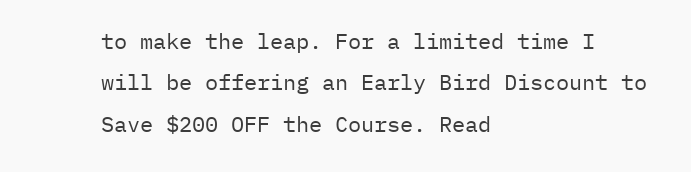to make the leap. For a limited time I will be offering an Early Bird Discount to Save $200 OFF the Course. Read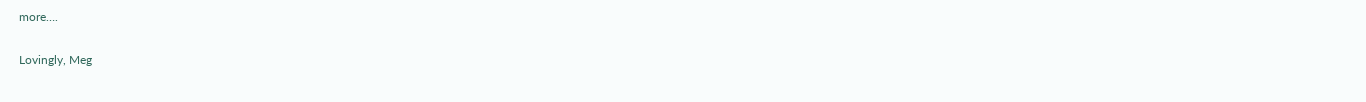more….

Lovingly, Meg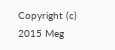Copyright (c) 2015 Meg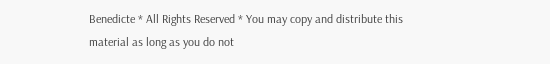Benedicte * All Rights Reserved * You may copy and distribute this material as long as you do not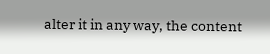alter it in any way, the content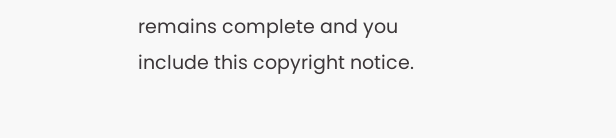remains complete and you include this copyright notice.